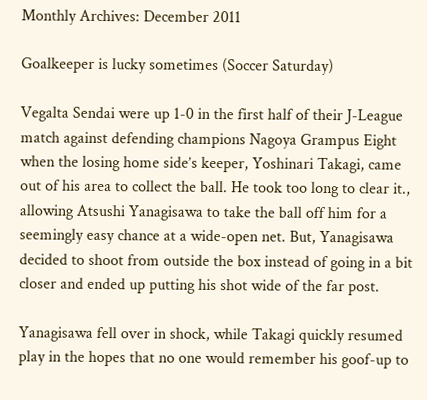Monthly Archives: December 2011

Goalkeeper is lucky sometimes (Soccer Saturday)

Vegalta Sendai were up 1-0 in the first half of their J-League match against defending champions Nagoya Grampus Eight when the losing home side’s keeper, Yoshinari Takagi, came out of his area to collect the ball. He took too long to clear it., allowing Atsushi Yanagisawa to take the ball off him for a seemingly easy chance at a wide-open net. But, Yanagisawa decided to shoot from outside the box instead of going in a bit closer and ended up putting his shot wide of the far post.

Yanagisawa fell over in shock, while Takagi quickly resumed play in the hopes that no one would remember his goof-up to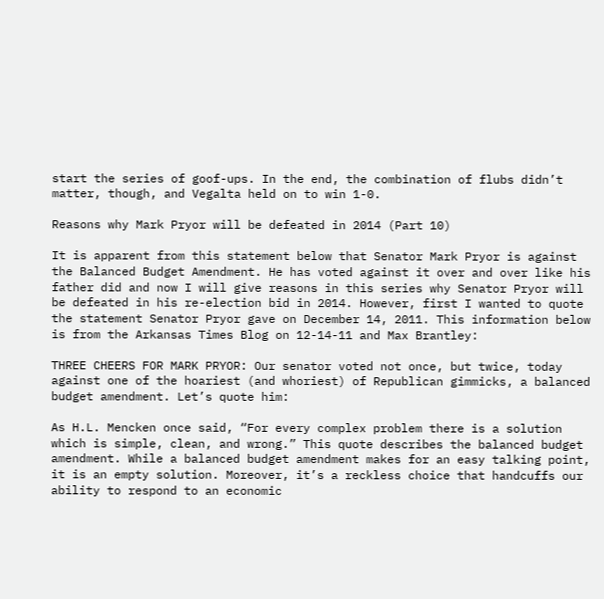start the series of goof-ups. In the end, the combination of flubs didn’t matter, though, and Vegalta held on to win 1-0.

Reasons why Mark Pryor will be defeated in 2014 (Part 10)

It is apparent from this statement below that Senator Mark Pryor is against the Balanced Budget Amendment. He has voted against it over and over like his father did and now I will give reasons in this series why Senator Pryor will be defeated in his re-election bid in 2014. However, first I wanted to quote the statement Senator Pryor gave on December 14, 2011. This information below is from the Arkansas Times Blog on 12-14-11 and Max Brantley:

THREE CHEERS FOR MARK PRYOR: Our senator voted not once, but twice, today against one of the hoariest (and whoriest) of Republican gimmicks, a balanced budget amendment. Let’s quote him:

As H.L. Mencken once said, “For every complex problem there is a solution which is simple, clean, and wrong.” This quote describes the balanced budget amendment. While a balanced budget amendment makes for an easy talking point, it is an empty solution. Moreover, it’s a reckless choice that handcuffs our ability to respond to an economic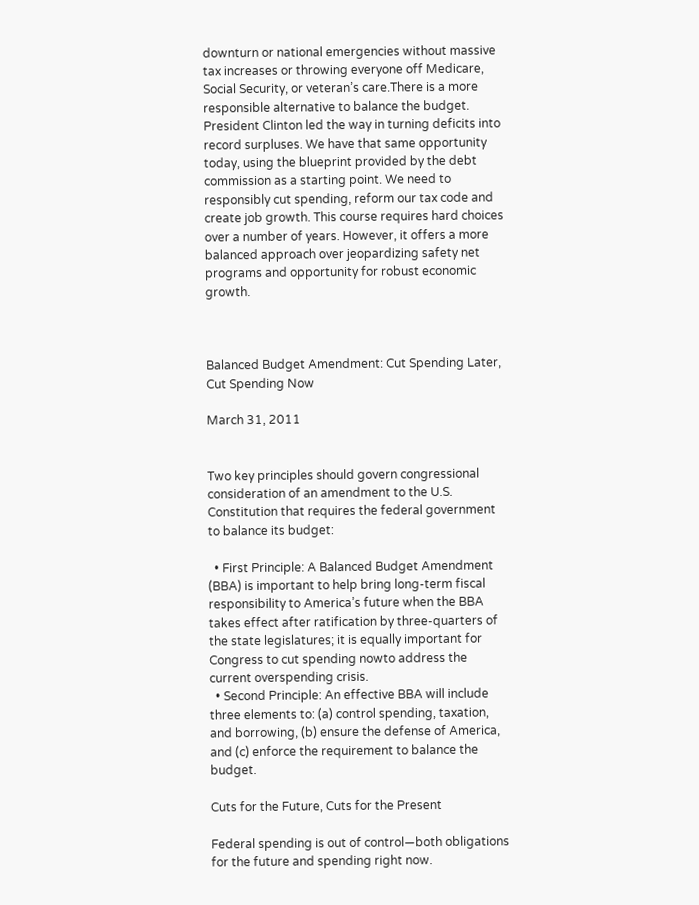downturn or national emergencies without massive tax increases or throwing everyone off Medicare, Social Security, or veteran’s care.There is a more responsible alternative to balance the budget. President Clinton led the way in turning deficits into record surpluses. We have that same opportunity today, using the blueprint provided by the debt commission as a starting point. We need to responsibly cut spending, reform our tax code and create job growth. This course requires hard choices over a number of years. However, it offers a more balanced approach over jeopardizing safety net programs and opportunity for robust economic growth.



Balanced Budget Amendment: Cut Spending Later, Cut Spending Now

March 31, 2011


Two key principles should govern congressional consideration of an amendment to the U.S. Constitution that requires the federal government to balance its budget:

  • First Principle: A Balanced Budget Amendment (BBA) is important to help bring long-term fiscal responsibility to America’s future when the BBA takes effect after ratification by three-quarters of the state legislatures; it is equally important for Congress to cut spending nowto address the current overspending crisis.
  • Second Principle: An effective BBA will include three elements to: (a) control spending, taxation, and borrowing, (b) ensure the defense of America, and (c) enforce the requirement to balance the budget.

Cuts for the Future, Cuts for the Present

Federal spending is out of control—both obligations for the future and spending right now.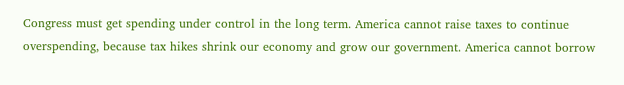Congress must get spending under control in the long term. America cannot raise taxes to continue overspending, because tax hikes shrink our economy and grow our government. America cannot borrow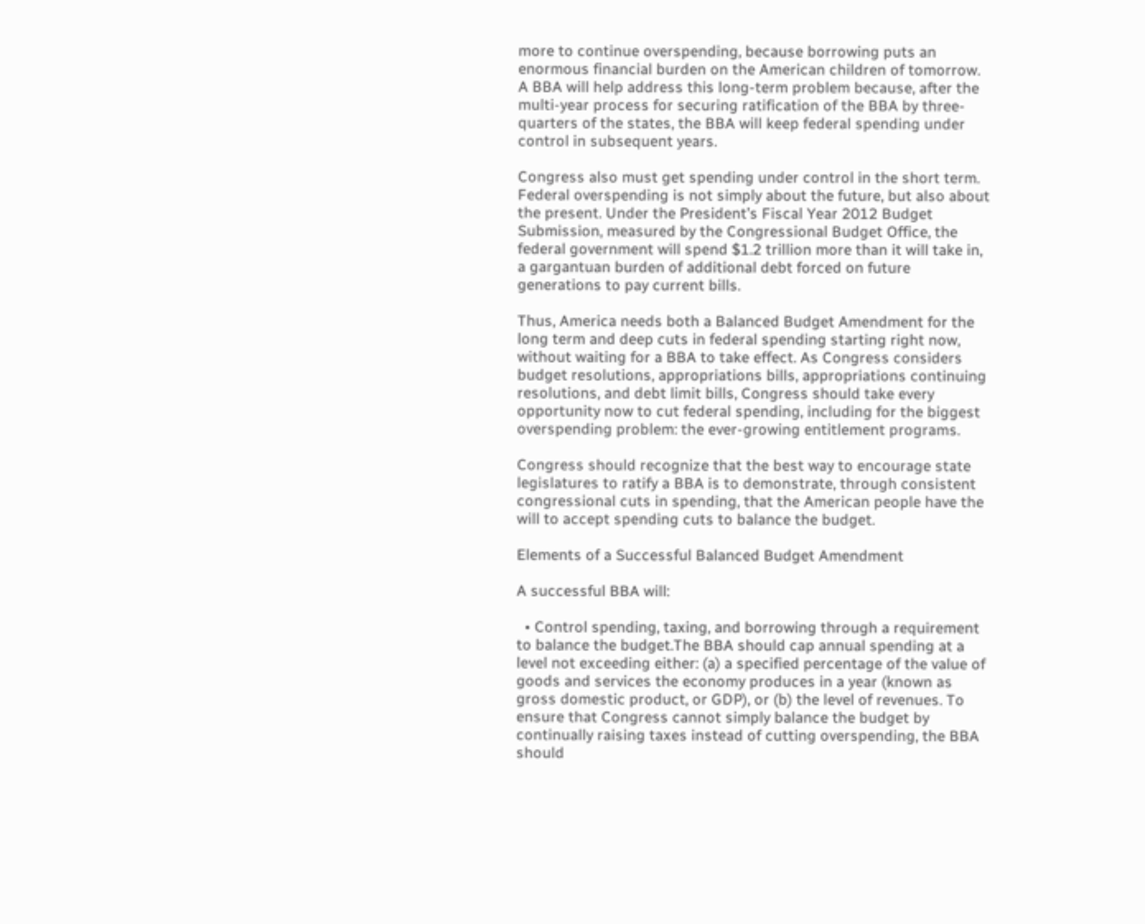more to continue overspending, because borrowing puts an enormous financial burden on the American children of tomorrow. A BBA will help address this long-term problem because, after the multi-year process for securing ratification of the BBA by three-quarters of the states, the BBA will keep federal spending under control in subsequent years.

Congress also must get spending under control in the short term. Federal overspending is not simply about the future, but also about the present. Under the President’s Fiscal Year 2012 Budget Submission, measured by the Congressional Budget Office, the federal government will spend $1.2 trillion more than it will take in, a gargantuan burden of additional debt forced on future generations to pay current bills.

Thus, America needs both a Balanced Budget Amendment for the long term and deep cuts in federal spending starting right now, without waiting for a BBA to take effect. As Congress considers budget resolutions, appropriations bills, appropriations continuing resolutions, and debt limit bills, Congress should take every opportunity now to cut federal spending, including for the biggest overspending problem: the ever-growing entitlement programs.

Congress should recognize that the best way to encourage state legislatures to ratify a BBA is to demonstrate, through consistent congressional cuts in spending, that the American people have the will to accept spending cuts to balance the budget.

Elements of a Successful Balanced Budget Amendment

A successful BBA will:

  • Control spending, taxing, and borrowing through a requirement to balance the budget.The BBA should cap annual spending at a level not exceeding either: (a) a specified percentage of the value of goods and services the economy produces in a year (known as gross domestic product, or GDP), or (b) the level of revenues. To ensure that Congress cannot simply balance the budget by continually raising taxes instead of cutting overspending, the BBA should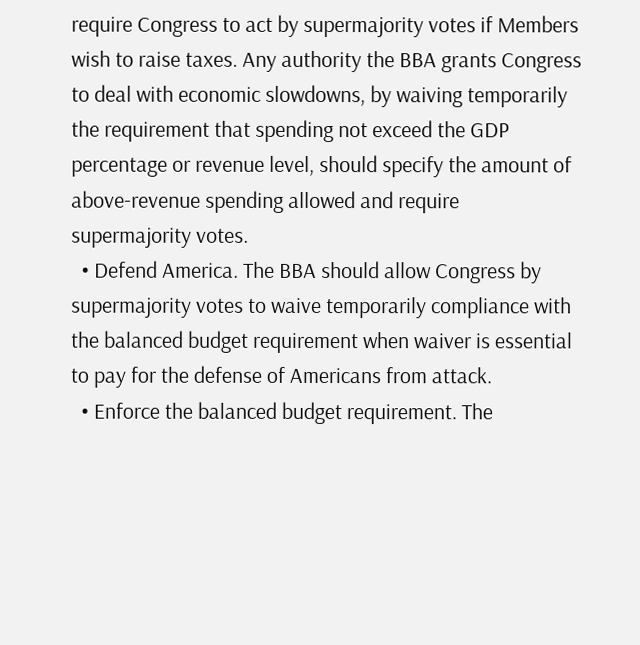require Congress to act by supermajority votes if Members wish to raise taxes. Any authority the BBA grants Congress to deal with economic slowdowns, by waiving temporarily the requirement that spending not exceed the GDP percentage or revenue level, should specify the amount of above-revenue spending allowed and require supermajority votes.
  • Defend America. The BBA should allow Congress by supermajority votes to waive temporarily compliance with the balanced budget requirement when waiver is essential to pay for the defense of Americans from attack.
  • Enforce the balanced budget requirement. The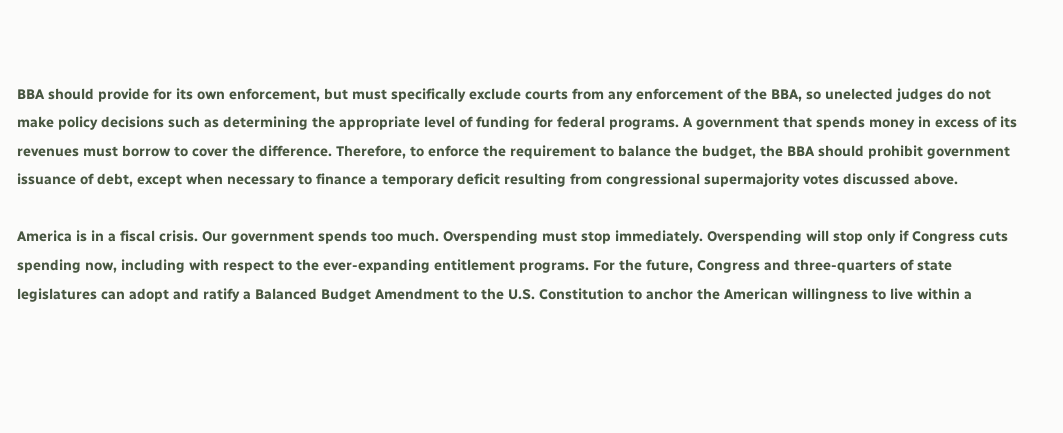BBA should provide for its own enforcement, but must specifically exclude courts from any enforcement of the BBA, so unelected judges do not make policy decisions such as determining the appropriate level of funding for federal programs. A government that spends money in excess of its revenues must borrow to cover the difference. Therefore, to enforce the requirement to balance the budget, the BBA should prohibit government issuance of debt, except when necessary to finance a temporary deficit resulting from congressional supermajority votes discussed above.

America is in a fiscal crisis. Our government spends too much. Overspending must stop immediately. Overspending will stop only if Congress cuts spending now, including with respect to the ever-expanding entitlement programs. For the future, Congress and three-quarters of state legislatures can adopt and ratify a Balanced Budget Amendment to the U.S. Constitution to anchor the American willingness to live within a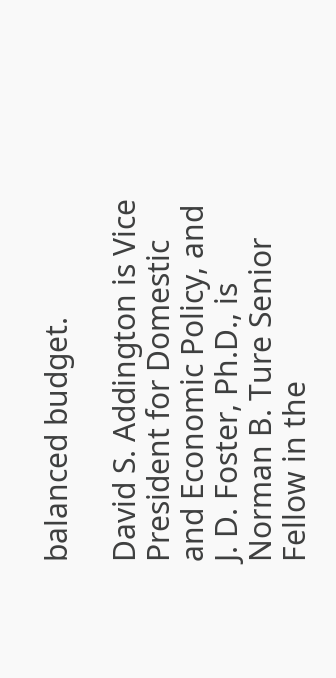balanced budget.

David S. Addington is Vice President for Domestic and Economic Policy, and J. D. Foster, Ph.D., is Norman B. Ture Senior Fellow in the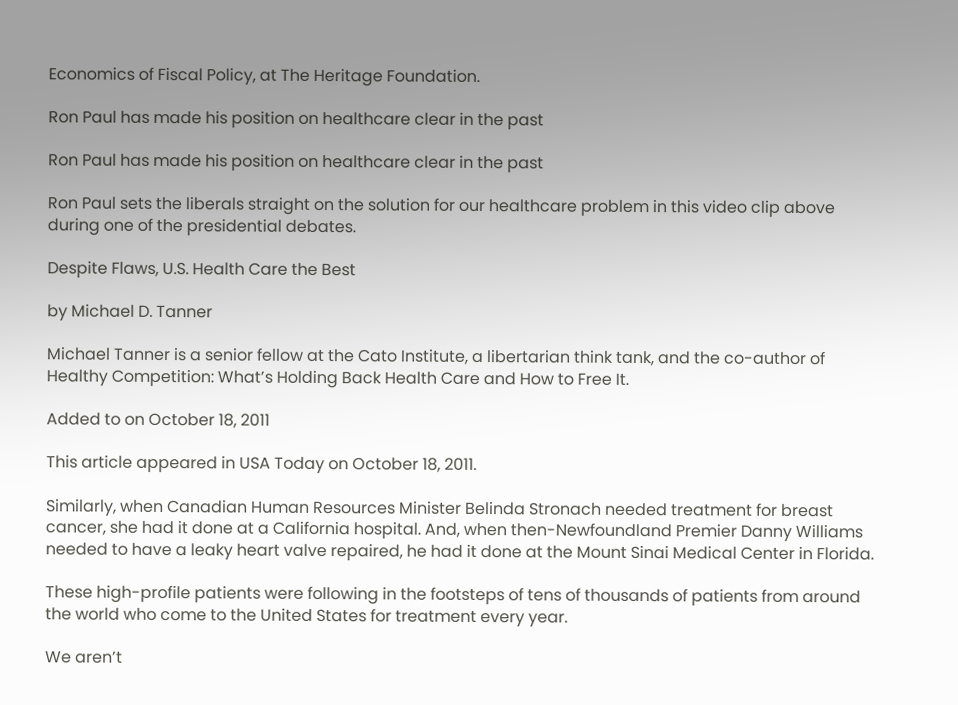Economics of Fiscal Policy, at The Heritage Foundation.

Ron Paul has made his position on healthcare clear in the past

Ron Paul has made his position on healthcare clear in the past

Ron Paul sets the liberals straight on the solution for our healthcare problem in this video clip above during one of the presidential debates.

Despite Flaws, U.S. Health Care the Best

by Michael D. Tanner

Michael Tanner is a senior fellow at the Cato Institute, a libertarian think tank, and the co-author of Healthy Competition: What’s Holding Back Health Care and How to Free It.

Added to on October 18, 2011

This article appeared in USA Today on October 18, 2011.

Similarly, when Canadian Human Resources Minister Belinda Stronach needed treatment for breast cancer, she had it done at a California hospital. And, when then-Newfoundland Premier Danny Williams needed to have a leaky heart valve repaired, he had it done at the Mount Sinai Medical Center in Florida.

These high-profile patients were following in the footsteps of tens of thousands of patients from around the world who come to the United States for treatment every year.

We aren’t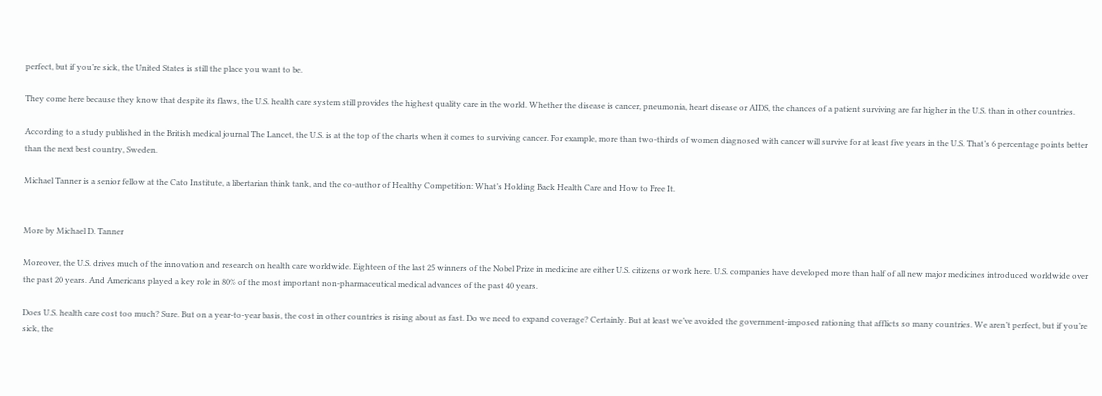perfect, but if you’re sick, the United States is still the place you want to be.

They come here because they know that despite its flaws, the U.S. health care system still provides the highest quality care in the world. Whether the disease is cancer, pneumonia, heart disease or AIDS, the chances of a patient surviving are far higher in the U.S. than in other countries.

According to a study published in the British medical journal The Lancet, the U.S. is at the top of the charts when it comes to surviving cancer. For example, more than two-thirds of women diagnosed with cancer will survive for at least five years in the U.S. That’s 6 percentage points better than the next best country, Sweden.

Michael Tanner is a senior fellow at the Cato Institute, a libertarian think tank, and the co-author of Healthy Competition: What’s Holding Back Health Care and How to Free It.


More by Michael D. Tanner

Moreover, the U.S. drives much of the innovation and research on health care worldwide. Eighteen of the last 25 winners of the Nobel Prize in medicine are either U.S. citizens or work here. U.S. companies have developed more than half of all new major medicines introduced worldwide over the past 20 years. And Americans played a key role in 80% of the most important non-pharmaceutical medical advances of the past 40 years.

Does U.S. health care cost too much? Sure. But on a year-to-year basis, the cost in other countries is rising about as fast. Do we need to expand coverage? Certainly. But at least we’ve avoided the government-imposed rationing that afflicts so many countries. We aren’t perfect, but if you’re sick, the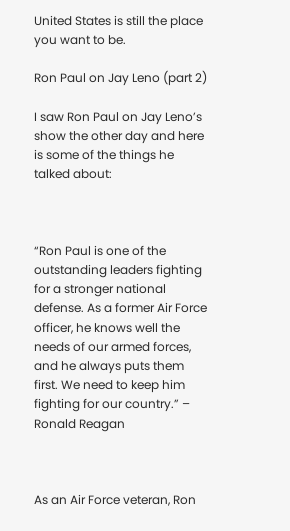United States is still the place you want to be.

Ron Paul on Jay Leno (part 2)

I saw Ron Paul on Jay Leno’s show the other day and here is some of the things he talked about:



“Ron Paul is one of the outstanding leaders fighting for a stronger national defense. As a former Air Force officer, he knows well the needs of our armed forces, and he always puts them first. We need to keep him fighting for our country.” – Ronald Reagan



As an Air Force veteran, Ron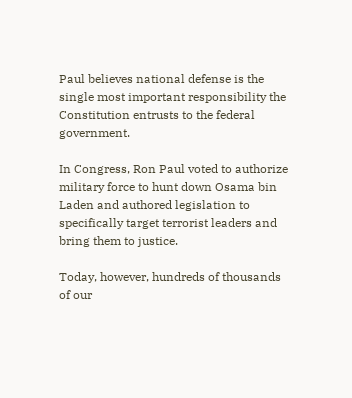Paul believes national defense is the single most important responsibility the Constitution entrusts to the federal government.

In Congress, Ron Paul voted to authorize military force to hunt down Osama bin Laden and authored legislation to specifically target terrorist leaders and bring them to justice.

Today, however, hundreds of thousands of our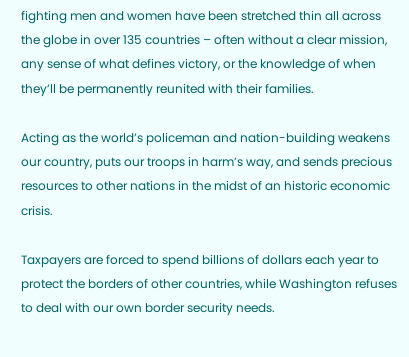fighting men and women have been stretched thin all across the globe in over 135 countries – often without a clear mission, any sense of what defines victory, or the knowledge of when they’ll be permanently reunited with their families.

Acting as the world’s policeman and nation-building weakens our country, puts our troops in harm’s way, and sends precious resources to other nations in the midst of an historic economic crisis.

Taxpayers are forced to spend billions of dollars each year to protect the borders of other countries, while Washington refuses to deal with our own border security needs.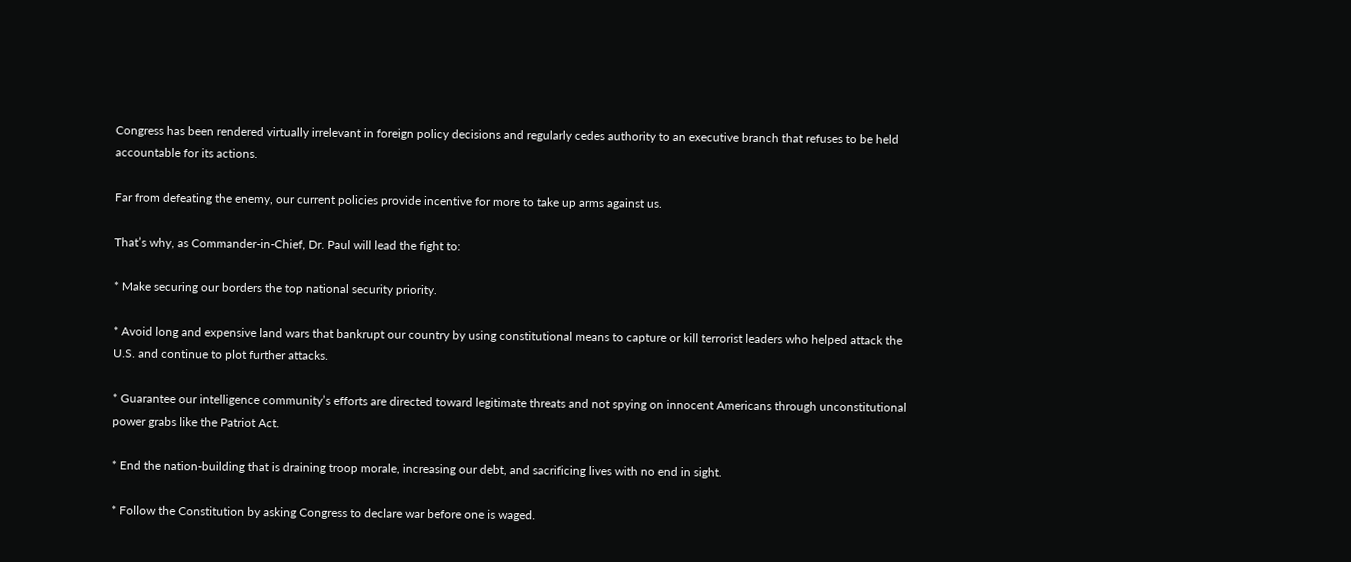Congress has been rendered virtually irrelevant in foreign policy decisions and regularly cedes authority to an executive branch that refuses to be held accountable for its actions.

Far from defeating the enemy, our current policies provide incentive for more to take up arms against us.

That’s why, as Commander-in-Chief, Dr. Paul will lead the fight to:

* Make securing our borders the top national security priority.

* Avoid long and expensive land wars that bankrupt our country by using constitutional means to capture or kill terrorist leaders who helped attack the U.S. and continue to plot further attacks.

* Guarantee our intelligence community’s efforts are directed toward legitimate threats and not spying on innocent Americans through unconstitutional power grabs like the Patriot Act.

* End the nation-building that is draining troop morale, increasing our debt, and sacrificing lives with no end in sight.

* Follow the Constitution by asking Congress to declare war before one is waged.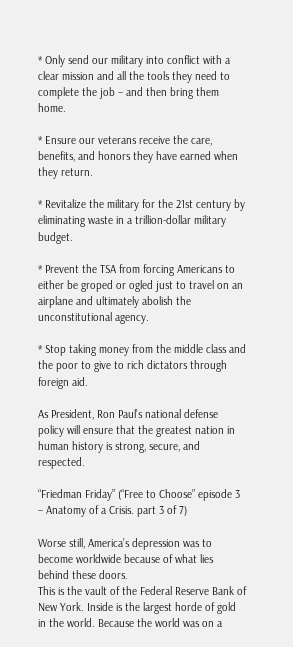* Only send our military into conflict with a clear mission and all the tools they need to complete the job – and then bring them home.

* Ensure our veterans receive the care, benefits, and honors they have earned when they return.

* Revitalize the military for the 21st century by eliminating waste in a trillion-dollar military budget.

* Prevent the TSA from forcing Americans to either be groped or ogled just to travel on an airplane and ultimately abolish the unconstitutional agency.

* Stop taking money from the middle class and the poor to give to rich dictators through foreign aid.

As President, Ron Paul’s national defense policy will ensure that the greatest nation in human history is strong, secure, and respected.

“Friedman Friday” (“Free to Choose” episode 3 – Anatomy of a Crisis. part 3 of 7)

Worse still, America’s depression was to become worldwide because of what lies behind these doors.
This is the vault of the Federal Reserve Bank of New York. Inside is the largest horde of gold in the world. Because the world was on a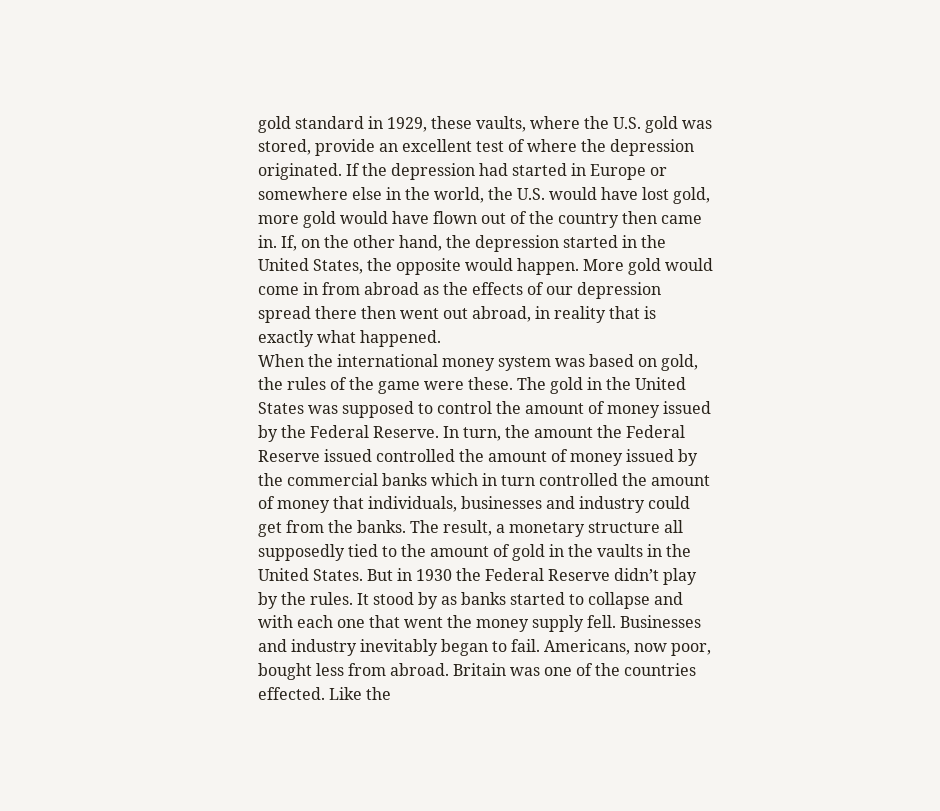gold standard in 1929, these vaults, where the U.S. gold was stored, provide an excellent test of where the depression originated. If the depression had started in Europe or somewhere else in the world, the U.S. would have lost gold, more gold would have flown out of the country then came in. If, on the other hand, the depression started in the United States, the opposite would happen. More gold would come in from abroad as the effects of our depression spread there then went out abroad, in reality that is exactly what happened.
When the international money system was based on gold, the rules of the game were these. The gold in the United States was supposed to control the amount of money issued by the Federal Reserve. In turn, the amount the Federal Reserve issued controlled the amount of money issued by the commercial banks which in turn controlled the amount of money that individuals, businesses and industry could get from the banks. The result, a monetary structure all supposedly tied to the amount of gold in the vaults in the United States. But in 1930 the Federal Reserve didn’t play by the rules. It stood by as banks started to collapse and with each one that went the money supply fell. Businesses and industry inevitably began to fail. Americans, now poor, bought less from abroad. Britain was one of the countries effected. Like the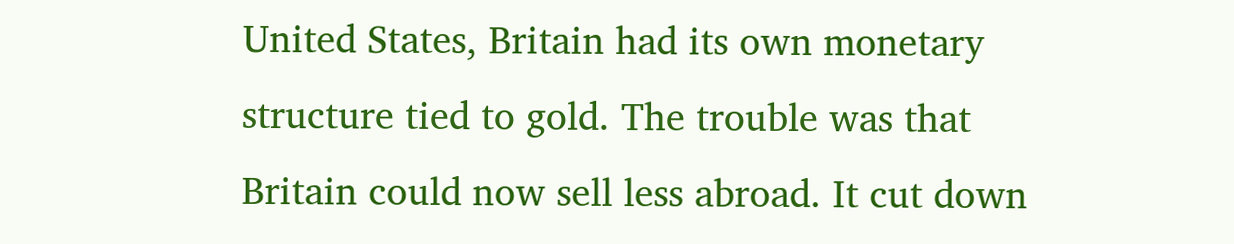United States, Britain had its own monetary structure tied to gold. The trouble was that Britain could now sell less abroad. It cut down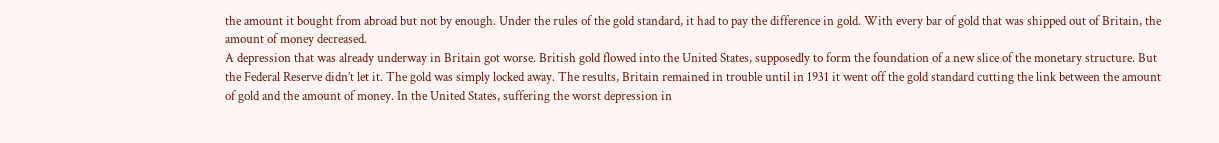the amount it bought from abroad but not by enough. Under the rules of the gold standard, it had to pay the difference in gold. With every bar of gold that was shipped out of Britain, the amount of money decreased.
A depression that was already underway in Britain got worse. British gold flowed into the United States, supposedly to form the foundation of a new slice of the monetary structure. But the Federal Reserve didn’t let it. The gold was simply locked away. The results, Britain remained in trouble until in 1931 it went off the gold standard cutting the link between the amount of gold and the amount of money. In the United States, suffering the worst depression in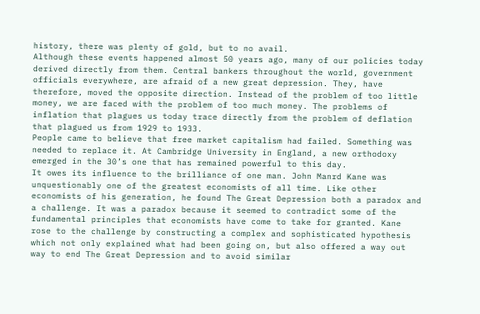history, there was plenty of gold, but to no avail.
Although these events happened almost 50 years ago, many of our policies today derived directly from them. Central bankers throughout the world, government officials everywhere, are afraid of a new great depression. They, have therefore, moved the opposite direction. Instead of the problem of too little money, we are faced with the problem of too much money. The problems of inflation that plagues us today trace directly from the problem of deflation that plagued us from 1929 to 1933.
People came to believe that free market capitalism had failed. Something was needed to replace it. At Cambridge University in England, a new orthodoxy emerged in the 30’s one that has remained powerful to this day.
It owes its influence to the brilliance of one man. John Manrd Kane was unquestionably one of the greatest economists of all time. Like other economists of his generation, he found The Great Depression both a paradox and a challenge. It was a paradox because it seemed to contradict some of the fundamental principles that economists have come to take for granted. Kane rose to the challenge by constructing a complex and sophisticated hypothesis which not only explained what had been going on, but also offered a way out way to end The Great Depression and to avoid similar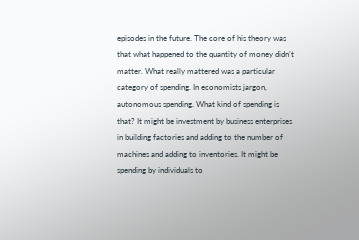episodes in the future. The core of his theory was that what happened to the quantity of money didn’t matter. What really mattered was a particular category of spending. In economists jargon, autonomous spending. What kind of spending is that? It might be investment by business enterprises in building factories and adding to the number of machines and adding to inventories. It might be spending by individuals to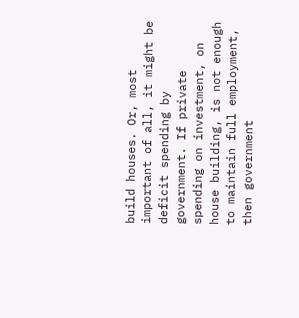build houses. Or, most important of all, it might be deficit spending by government. If private spending on investment, on house building, is not enough to maintain full employment, then government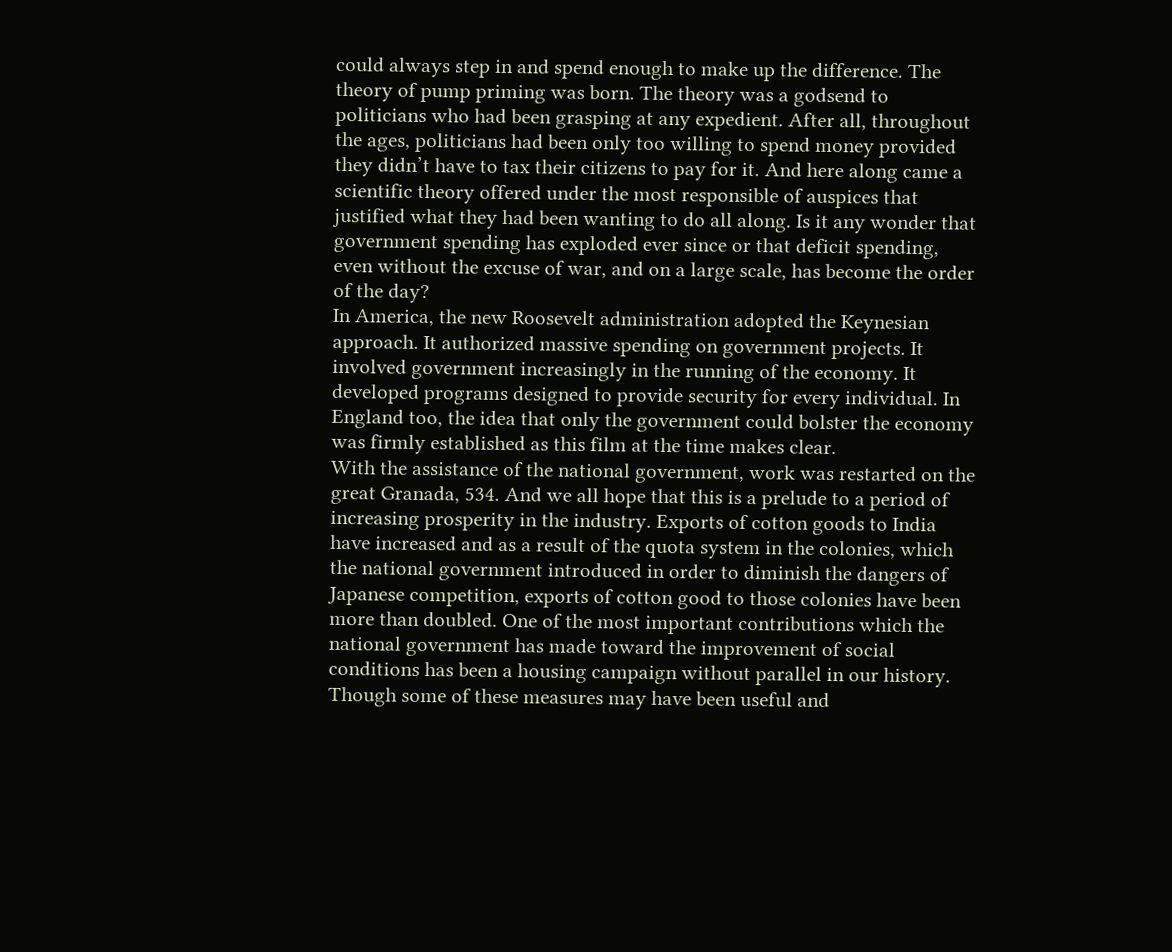could always step in and spend enough to make up the difference. The theory of pump priming was born. The theory was a godsend to politicians who had been grasping at any expedient. After all, throughout the ages, politicians had been only too willing to spend money provided they didn’t have to tax their citizens to pay for it. And here along came a scientific theory offered under the most responsible of auspices that justified what they had been wanting to do all along. Is it any wonder that government spending has exploded ever since or that deficit spending, even without the excuse of war, and on a large scale, has become the order of the day?
In America, the new Roosevelt administration adopted the Keynesian approach. It authorized massive spending on government projects. It involved government increasingly in the running of the economy. It developed programs designed to provide security for every individual. In England too, the idea that only the government could bolster the economy was firmly established as this film at the time makes clear.
With the assistance of the national government, work was restarted on the great Granada, 534. And we all hope that this is a prelude to a period of increasing prosperity in the industry. Exports of cotton goods to India have increased and as a result of the quota system in the colonies, which the national government introduced in order to diminish the dangers of Japanese competition, exports of cotton good to those colonies have been more than doubled. One of the most important contributions which the national government has made toward the improvement of social conditions has been a housing campaign without parallel in our history.
Though some of these measures may have been useful and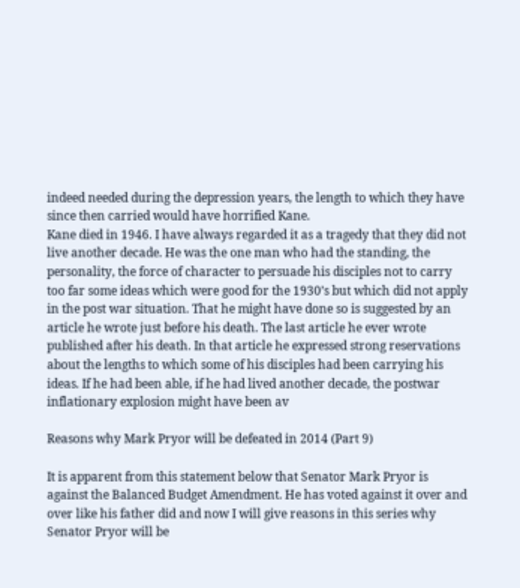indeed needed during the depression years, the length to which they have since then carried would have horrified Kane.
Kane died in 1946. I have always regarded it as a tragedy that they did not live another decade. He was the one man who had the standing, the personality, the force of character to persuade his disciples not to carry too far some ideas which were good for the 1930’s but which did not apply in the post war situation. That he might have done so is suggested by an article he wrote just before his death. The last article he ever wrote published after his death. In that article he expressed strong reservations about the lengths to which some of his disciples had been carrying his ideas. If he had been able, if he had lived another decade, the postwar inflationary explosion might have been av

Reasons why Mark Pryor will be defeated in 2014 (Part 9)

It is apparent from this statement below that Senator Mark Pryor is against the Balanced Budget Amendment. He has voted against it over and over like his father did and now I will give reasons in this series why Senator Pryor will be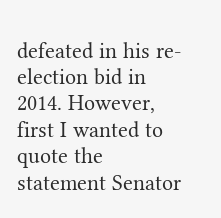defeated in his re-election bid in 2014. However, first I wanted to quote the statement Senator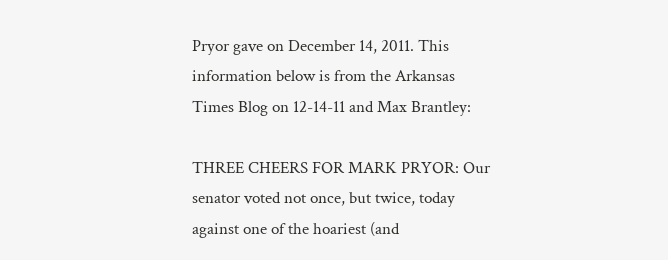Pryor gave on December 14, 2011. This information below is from the Arkansas Times Blog on 12-14-11 and Max Brantley:

THREE CHEERS FOR MARK PRYOR: Our senator voted not once, but twice, today against one of the hoariest (and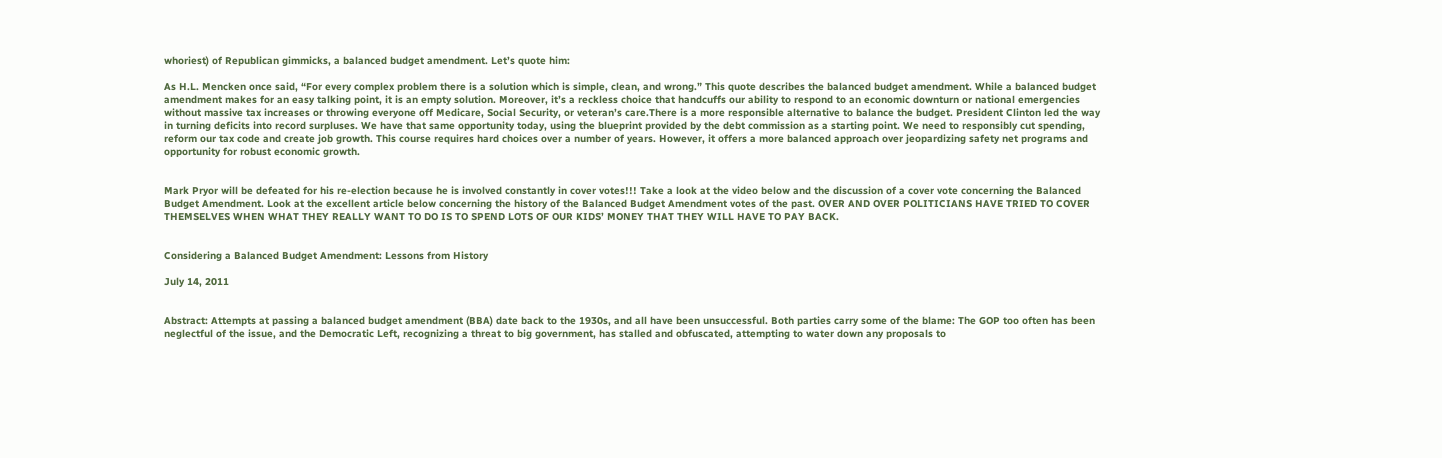whoriest) of Republican gimmicks, a balanced budget amendment. Let’s quote him:

As H.L. Mencken once said, “For every complex problem there is a solution which is simple, clean, and wrong.” This quote describes the balanced budget amendment. While a balanced budget amendment makes for an easy talking point, it is an empty solution. Moreover, it’s a reckless choice that handcuffs our ability to respond to an economic downturn or national emergencies without massive tax increases or throwing everyone off Medicare, Social Security, or veteran’s care.There is a more responsible alternative to balance the budget. President Clinton led the way in turning deficits into record surpluses. We have that same opportunity today, using the blueprint provided by the debt commission as a starting point. We need to responsibly cut spending, reform our tax code and create job growth. This course requires hard choices over a number of years. However, it offers a more balanced approach over jeopardizing safety net programs and opportunity for robust economic growth.


Mark Pryor will be defeated for his re-election because he is involved constantly in cover votes!!! Take a look at the video below and the discussion of a cover vote concerning the Balanced Budget Amendment. Look at the excellent article below concerning the history of the Balanced Budget Amendment votes of the past. OVER AND OVER POLITICIANS HAVE TRIED TO COVER THEMSELVES WHEN WHAT THEY REALLY WANT TO DO IS TO SPEND LOTS OF OUR KIDS’ MONEY THAT THEY WILL HAVE TO PAY BACK.


Considering a Balanced Budget Amendment: Lessons from History

July 14, 2011


Abstract: Attempts at passing a balanced budget amendment (BBA) date back to the 1930s, and all have been unsuccessful. Both parties carry some of the blame: The GOP too often has been neglectful of the issue, and the Democratic Left, recognizing a threat to big government, has stalled and obfuscated, attempting to water down any proposals to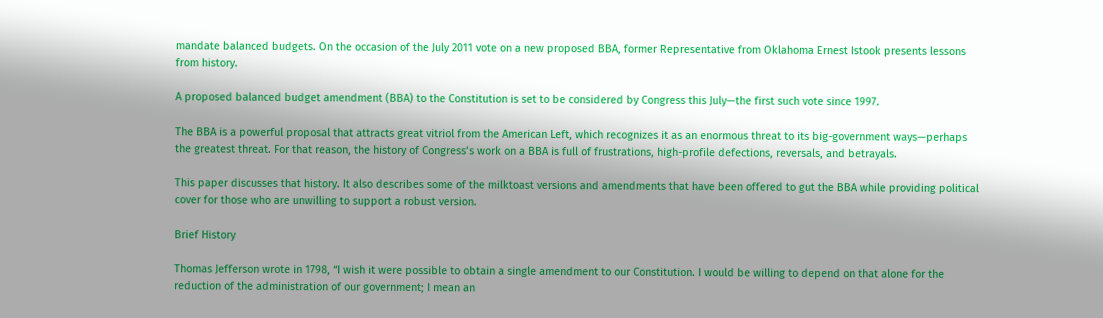mandate balanced budgets. On the occasion of the July 2011 vote on a new proposed BBA, former Representative from Oklahoma Ernest Istook presents lessons from history.

A proposed balanced budget amendment (BBA) to the Constitution is set to be considered by Congress this July—the first such vote since 1997.

The BBA is a powerful proposal that attracts great vitriol from the American Left, which recognizes it as an enormous threat to its big-government ways—perhaps the greatest threat. For that reason, the history of Congress’s work on a BBA is full of frustrations, high-profile defections, reversals, and betrayals.

This paper discusses that history. It also describes some of the milktoast versions and amendments that have been offered to gut the BBA while providing political cover for those who are unwilling to support a robust version.

Brief History

Thomas Jefferson wrote in 1798, “I wish it were possible to obtain a single amendment to our Constitution. I would be willing to depend on that alone for the reduction of the administration of our government; I mean an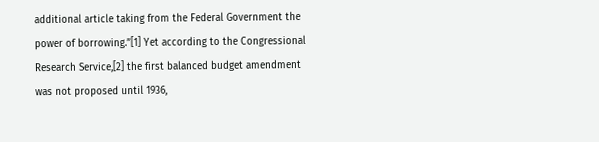additional article taking from the Federal Government the power of borrowing.”[1] Yet according to the Congressional Research Service,[2] the first balanced budget amendment was not proposed until 1936,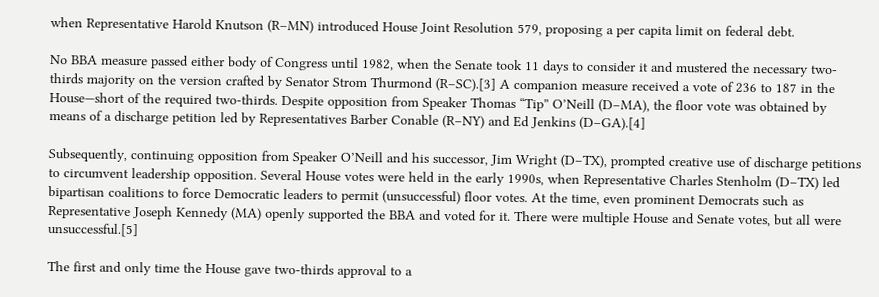when Representative Harold Knutson (R–MN) introduced House Joint Resolution 579, proposing a per capita limit on federal debt.

No BBA measure passed either body of Congress until 1982, when the Senate took 11 days to consider it and mustered the necessary two-thirds majority on the version crafted by Senator Strom Thurmond (R–SC).[3] A companion measure received a vote of 236 to 187 in the House—short of the required two-thirds. Despite opposition from Speaker Thomas “Tip” O’Neill (D–MA), the floor vote was obtained by means of a discharge petition led by Representatives Barber Conable (R–NY) and Ed Jenkins (D–GA).[4]

Subsequently, continuing opposition from Speaker O’Neill and his successor, Jim Wright (D–TX), prompted creative use of discharge petitions to circumvent leadership opposition. Several House votes were held in the early 1990s, when Representative Charles Stenholm (D–TX) led bipartisan coalitions to force Democratic leaders to permit (unsuccessful) floor votes. At the time, even prominent Democrats such as Representative Joseph Kennedy (MA) openly supported the BBA and voted for it. There were multiple House and Senate votes, but all were unsuccessful.[5]

The first and only time the House gave two-thirds approval to a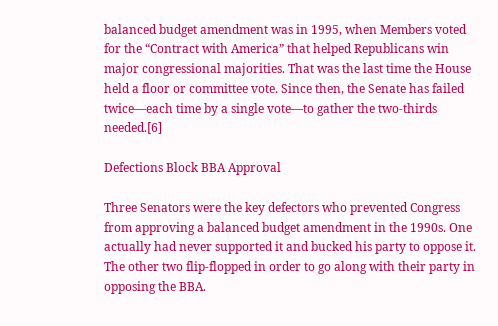balanced budget amendment was in 1995, when Members voted for the “Contract with America” that helped Republicans win major congressional majorities. That was the last time the House held a floor or committee vote. Since then, the Senate has failed twice—each time by a single vote—to gather the two-thirds needed.[6]

Defections Block BBA Approval

Three Senators were the key defectors who prevented Congress from approving a balanced budget amendment in the 1990s. One actually had never supported it and bucked his party to oppose it. The other two flip-flopped in order to go along with their party in opposing the BBA.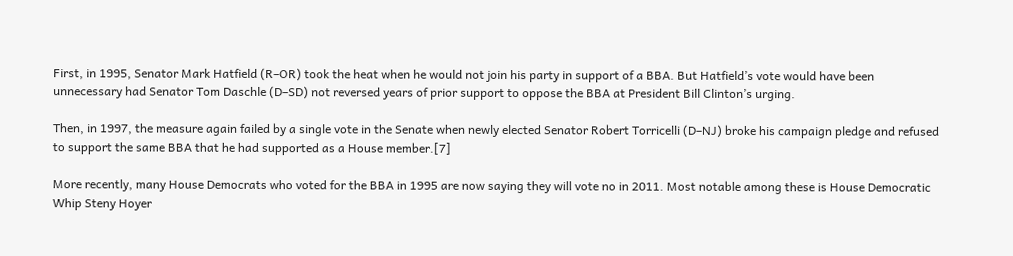First, in 1995, Senator Mark Hatfield (R–OR) took the heat when he would not join his party in support of a BBA. But Hatfield’s vote would have been unnecessary had Senator Tom Daschle (D–SD) not reversed years of prior support to oppose the BBA at President Bill Clinton’s urging.

Then, in 1997, the measure again failed by a single vote in the Senate when newly elected Senator Robert Torricelli (D–NJ) broke his campaign pledge and refused to support the same BBA that he had supported as a House member.[7]

More recently, many House Democrats who voted for the BBA in 1995 are now saying they will vote no in 2011. Most notable among these is House Democratic Whip Steny Hoyer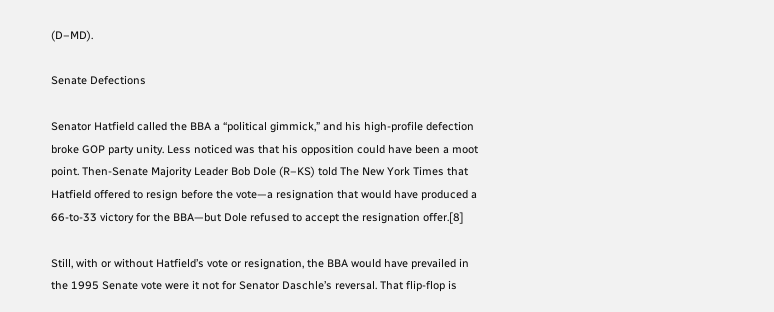(D–MD).

Senate Defections

Senator Hatfield called the BBA a “political gimmick,” and his high-profile defection broke GOP party unity. Less noticed was that his opposition could have been a moot point. Then-Senate Majority Leader Bob Dole (R–KS) told The New York Times that Hatfield offered to resign before the vote—a resignation that would have produced a 66-to-33 victory for the BBA—but Dole refused to accept the resignation offer.[8]

Still, with or without Hatfield’s vote or resignation, the BBA would have prevailed in the 1995 Senate vote were it not for Senator Daschle’s reversal. That flip-flop is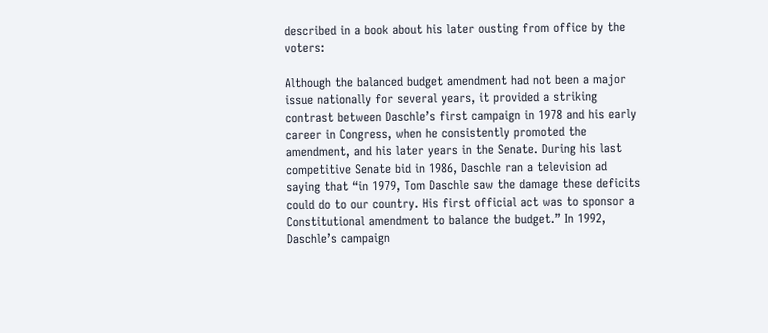described in a book about his later ousting from office by the voters:

Although the balanced budget amendment had not been a major issue nationally for several years, it provided a striking contrast between Daschle’s first campaign in 1978 and his early career in Congress, when he consistently promoted the amendment, and his later years in the Senate. During his last competitive Senate bid in 1986, Daschle ran a television ad saying that “in 1979, Tom Daschle saw the damage these deficits could do to our country. His first official act was to sponsor a Constitutional amendment to balance the budget.” In 1992, Daschle’s campaign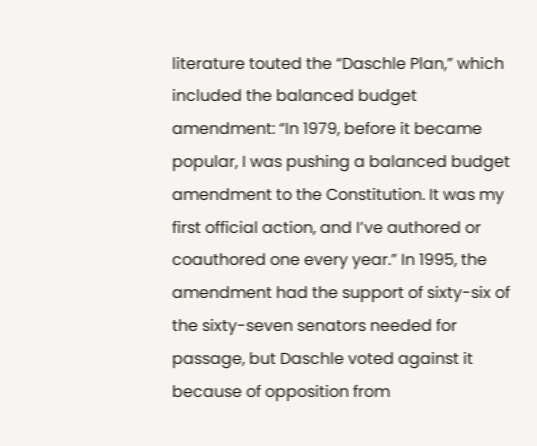literature touted the “Daschle Plan,” which included the balanced budget amendment: “In 1979, before it became popular, I was pushing a balanced budget amendment to the Constitution. It was my first official action, and I’ve authored or coauthored one every year.” In 1995, the amendment had the support of sixty-six of the sixty-seven senators needed for passage, but Daschle voted against it because of opposition from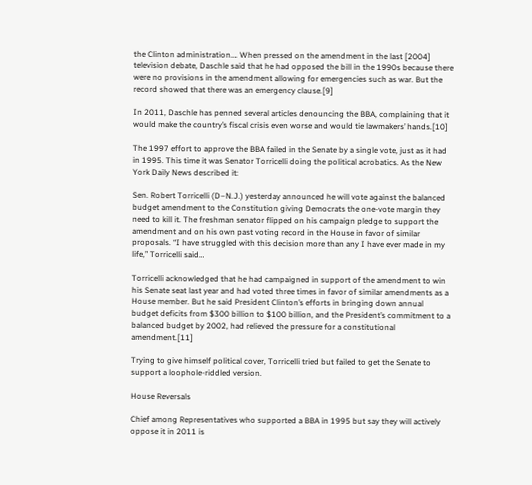the Clinton administration…. When pressed on the amendment in the last [2004] television debate, Daschle said that he had opposed the bill in the 1990s because there were no provisions in the amendment allowing for emergencies such as war. But the record showed that there was an emergency clause.[9]

In 2011, Daschle has penned several articles denouncing the BBA, complaining that it would make the country’s fiscal crisis even worse and would tie lawmakers’ hands.[10]

The 1997 effort to approve the BBA failed in the Senate by a single vote, just as it had in 1995. This time it was Senator Torricelli doing the political acrobatics. As the New York Daily News described it:

Sen. Robert Torricelli (D–N.J.) yesterday announced he will vote against the balanced budget amendment to the Constitution giving Democrats the one-vote margin they need to kill it. The freshman senator flipped on his campaign pledge to support the amendment and on his own past voting record in the House in favor of similar proposals. “I have struggled with this decision more than any I have ever made in my life,” Torricelli said…

Torricelli acknowledged that he had campaigned in support of the amendment to win his Senate seat last year and had voted three times in favor of similar amendments as a House member. But he said President Clinton’s efforts in bringing down annual budget deficits from $300 billion to $100 billion, and the President’s commitment to a balanced budget by 2002, had relieved the pressure for a constitutional amendment.[11]

Trying to give himself political cover, Torricelli tried but failed to get the Senate to support a loophole-riddled version.

House Reversals

Chief among Representatives who supported a BBA in 1995 but say they will actively oppose it in 2011 is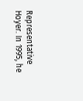Representative Hoyer. In 1995, he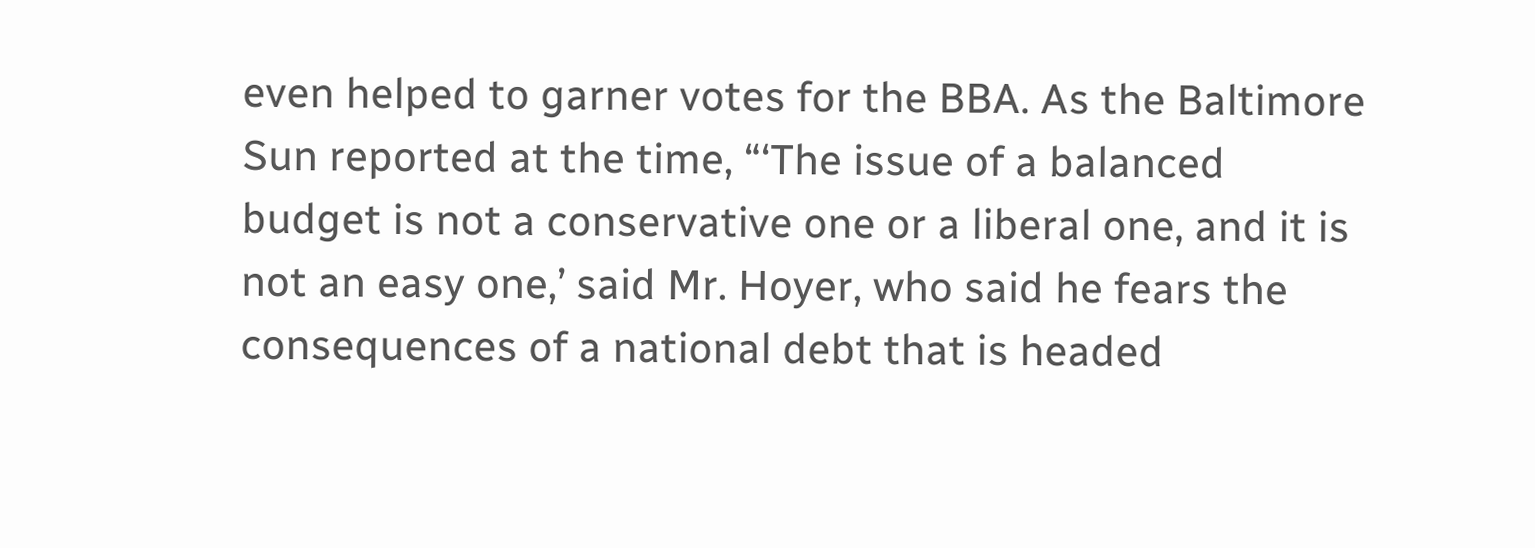even helped to garner votes for the BBA. As the Baltimore Sun reported at the time, “‘The issue of a balanced budget is not a conservative one or a liberal one, and it is not an easy one,’ said Mr. Hoyer, who said he fears the consequences of a national debt that is headed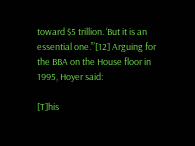toward $5 trillion. ‘But it is an essential one.’”[12] Arguing for the BBA on the House floor in 1995, Hoyer said:

[T]his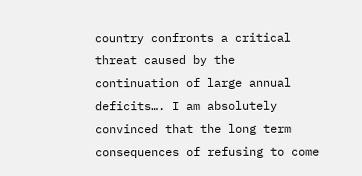country confronts a critical threat caused by the continuation of large annual deficits…. I am absolutely convinced that the long term consequences of refusing to come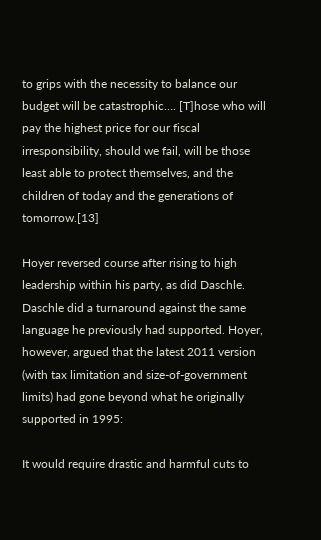to grips with the necessity to balance our budget will be catastrophic…. [T]hose who will pay the highest price for our fiscal irresponsibility, should we fail, will be those least able to protect themselves, and the children of today and the generations of tomorrow.[13]

Hoyer reversed course after rising to high leadership within his party, as did Daschle. Daschle did a turnaround against the same language he previously had supported. Hoyer, however, argued that the latest 2011 version (with tax limitation and size-of-government limits) had gone beyond what he originally supported in 1995:

It would require drastic and harmful cuts to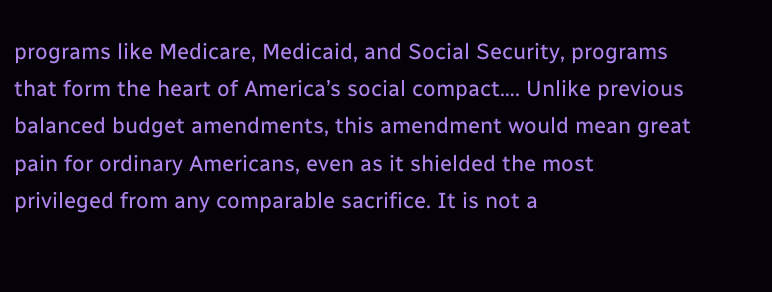programs like Medicare, Medicaid, and Social Security, programs that form the heart of America’s social compact…. Unlike previous balanced budget amendments, this amendment would mean great pain for ordinary Americans, even as it shielded the most privileged from any comparable sacrifice. It is not a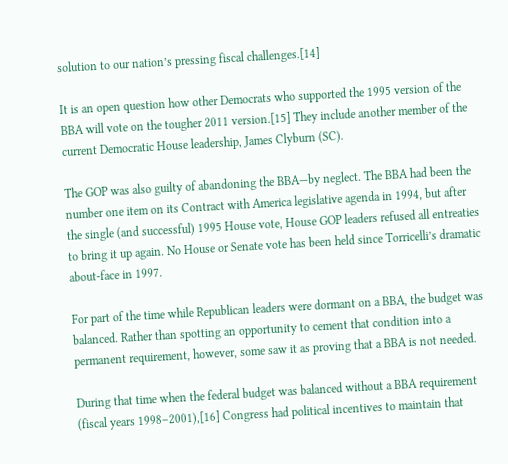solution to our nation’s pressing fiscal challenges.[14]

It is an open question how other Democrats who supported the 1995 version of the BBA will vote on the tougher 2011 version.[15] They include another member of the current Democratic House leadership, James Clyburn (SC).

The GOP was also guilty of abandoning the BBA—by neglect. The BBA had been the number one item on its Contract with America legislative agenda in 1994, but after the single (and successful) 1995 House vote, House GOP leaders refused all entreaties to bring it up again. No House or Senate vote has been held since Torricelli’s dramatic about-face in 1997.

For part of the time while Republican leaders were dormant on a BBA, the budget was balanced. Rather than spotting an opportunity to cement that condition into a permanent requirement, however, some saw it as proving that a BBA is not needed.

During that time when the federal budget was balanced without a BBA requirement (fiscal years 1998–2001),[16] Congress had political incentives to maintain that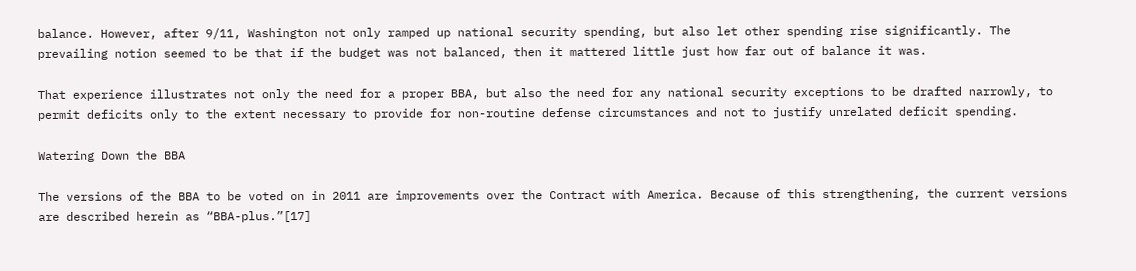balance. However, after 9/11, Washington not only ramped up national security spending, but also let other spending rise significantly. The prevailing notion seemed to be that if the budget was not balanced, then it mattered little just how far out of balance it was.

That experience illustrates not only the need for a proper BBA, but also the need for any national security exceptions to be drafted narrowly, to permit deficits only to the extent necessary to provide for non-routine defense circumstances and not to justify unrelated deficit spending.

Watering Down the BBA

The versions of the BBA to be voted on in 2011 are improvements over the Contract with America. Because of this strengthening, the current versions are described herein as “BBA-plus.”[17]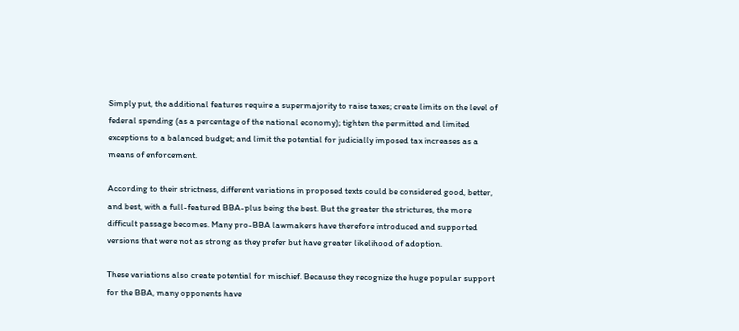Simply put, the additional features require a supermajority to raise taxes; create limits on the level of federal spending (as a percentage of the national economy); tighten the permitted and limited exceptions to a balanced budget; and limit the potential for judicially imposed tax increases as a means of enforcement.

According to their strictness, different variations in proposed texts could be considered good, better, and best, with a full-featured BBA-plus being the best. But the greater the strictures, the more difficult passage becomes. Many pro-BBA lawmakers have therefore introduced and supported versions that were not as strong as they prefer but have greater likelihood of adoption.

These variations also create potential for mischief. Because they recognize the huge popular support for the BBA, many opponents have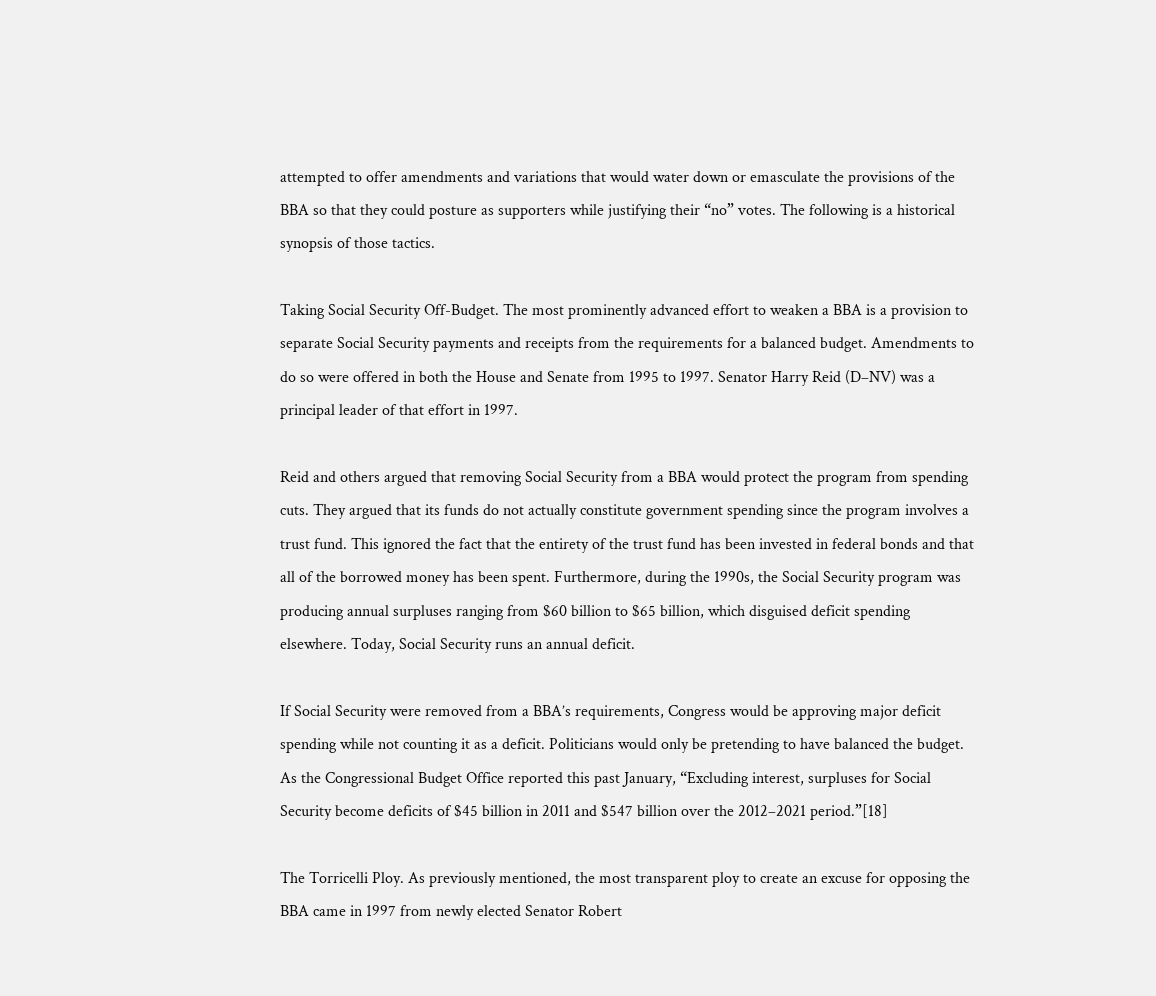attempted to offer amendments and variations that would water down or emasculate the provisions of the BBA so that they could posture as supporters while justifying their “no” votes. The following is a historical synopsis of those tactics.

Taking Social Security Off-Budget. The most prominently advanced effort to weaken a BBA is a provision to separate Social Security payments and receipts from the requirements for a balanced budget. Amendments to do so were offered in both the House and Senate from 1995 to 1997. Senator Harry Reid (D–NV) was a principal leader of that effort in 1997.

Reid and others argued that removing Social Security from a BBA would protect the program from spending cuts. They argued that its funds do not actually constitute government spending since the program involves a trust fund. This ignored the fact that the entirety of the trust fund has been invested in federal bonds and that all of the borrowed money has been spent. Furthermore, during the 1990s, the Social Security program was producing annual surpluses ranging from $60 billion to $65 billion, which disguised deficit spending elsewhere. Today, Social Security runs an annual deficit.

If Social Security were removed from a BBA’s requirements, Congress would be approving major deficit spending while not counting it as a deficit. Politicians would only be pretending to have balanced the budget. As the Congressional Budget Office reported this past January, “Excluding interest, surpluses for Social Security become deficits of $45 billion in 2011 and $547 billion over the 2012–2021 period.”[18]

The Torricelli Ploy. As previously mentioned, the most transparent ploy to create an excuse for opposing the BBA came in 1997 from newly elected Senator Robert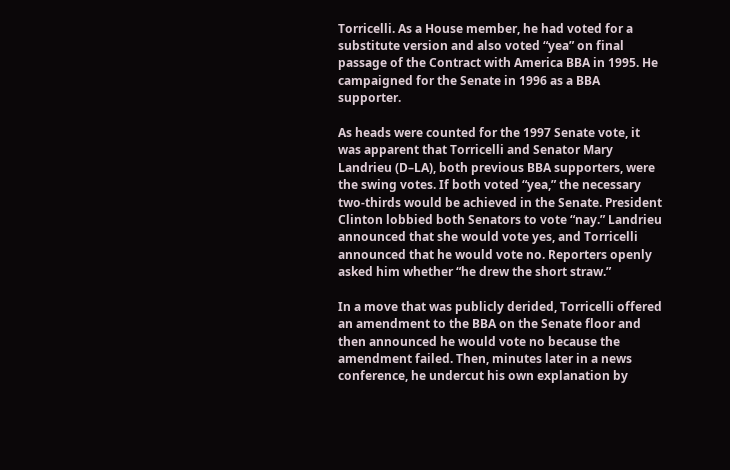Torricelli. As a House member, he had voted for a substitute version and also voted “yea” on final passage of the Contract with America BBA in 1995. He campaigned for the Senate in 1996 as a BBA supporter.

As heads were counted for the 1997 Senate vote, it was apparent that Torricelli and Senator Mary Landrieu (D–LA), both previous BBA supporters, were the swing votes. If both voted “yea,” the necessary two-thirds would be achieved in the Senate. President Clinton lobbied both Senators to vote “nay.” Landrieu announced that she would vote yes, and Torricelli announced that he would vote no. Reporters openly asked him whether “he drew the short straw.”

In a move that was publicly derided, Torricelli offered an amendment to the BBA on the Senate floor and then announced he would vote no because the amendment failed. Then, minutes later in a news conference, he undercut his own explanation by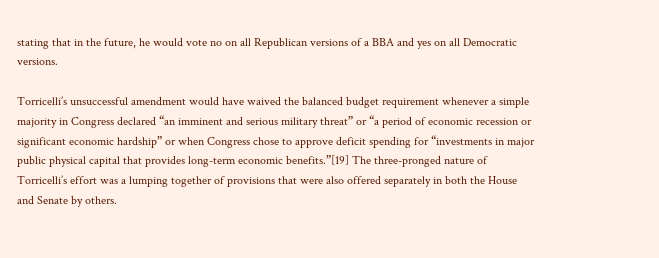stating that in the future, he would vote no on all Republican versions of a BBA and yes on all Democratic versions.

Torricelli’s unsuccessful amendment would have waived the balanced budget requirement whenever a simple majority in Congress declared “an imminent and serious military threat” or “a period of economic recession or significant economic hardship” or when Congress chose to approve deficit spending for “investments in major public physical capital that provides long-term economic benefits.”[19] The three-pronged nature of Torricelli’s effort was a lumping together of provisions that were also offered separately in both the House and Senate by others.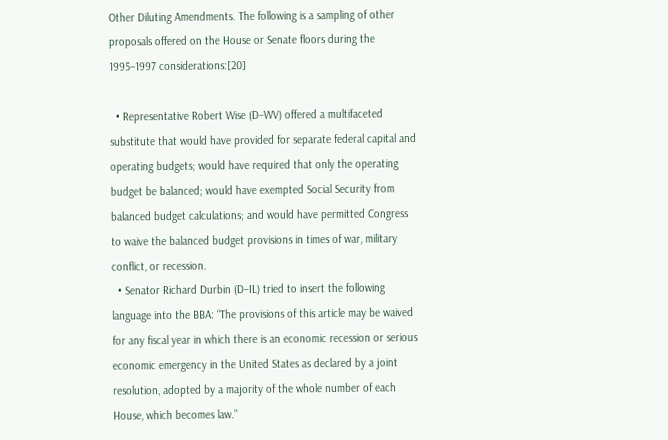Other Diluting Amendments. The following is a sampling of other proposals offered on the House or Senate floors during the 1995–1997 considerations:[20]

  • Representative Robert Wise (D–WV) offered a multifaceted substitute that would have provided for separate federal capital and operating budgets; would have required that only the operating budget be balanced; would have exempted Social Security from balanced budget calculations; and would have permitted Congress to waive the balanced budget provisions in times of war, military conflict, or recession.
  • Senator Richard Durbin (D–IL) tried to insert the following language into the BBA: “The provisions of this article may be waived for any fiscal year in which there is an economic recession or serious economic emergency in the United States as declared by a joint resolution, adopted by a majority of the whole number of each House, which becomes law.”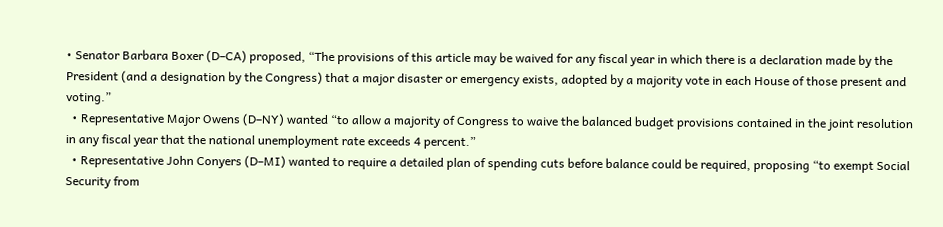• Senator Barbara Boxer (D–CA) proposed, “The provisions of this article may be waived for any fiscal year in which there is a declaration made by the President (and a designation by the Congress) that a major disaster or emergency exists, adopted by a majority vote in each House of those present and voting.”
  • Representative Major Owens (D–NY) wanted “to allow a majority of Congress to waive the balanced budget provisions contained in the joint resolution in any fiscal year that the national unemployment rate exceeds 4 percent.”
  • Representative John Conyers (D–MI) wanted to require a detailed plan of spending cuts before balance could be required, proposing “to exempt Social Security from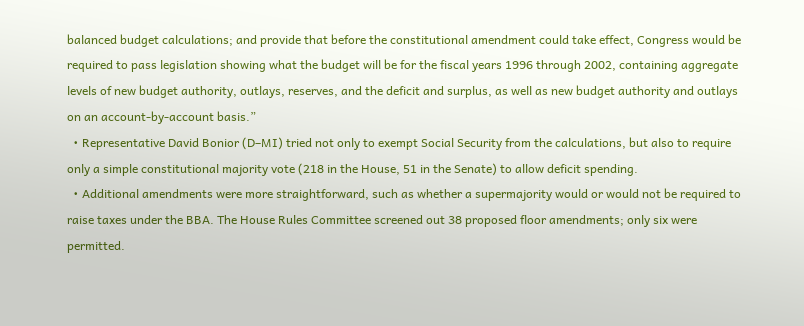balanced budget calculations; and provide that before the constitutional amendment could take effect, Congress would be required to pass legislation showing what the budget will be for the fiscal years 1996 through 2002, containing aggregate levels of new budget authority, outlays, reserves, and the deficit and surplus, as well as new budget authority and outlays on an account-by-account basis.”
  • Representative David Bonior (D–MI) tried not only to exempt Social Security from the calculations, but also to require only a simple constitutional majority vote (218 in the House, 51 in the Senate) to allow deficit spending.
  • Additional amendments were more straightforward, such as whether a supermajority would or would not be required to raise taxes under the BBA. The House Rules Committee screened out 38 proposed floor amendments; only six were permitted.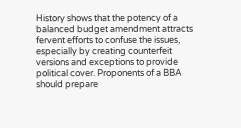History shows that the potency of a balanced budget amendment attracts fervent efforts to confuse the issues, especially by creating counterfeit versions and exceptions to provide political cover. Proponents of a BBA should prepare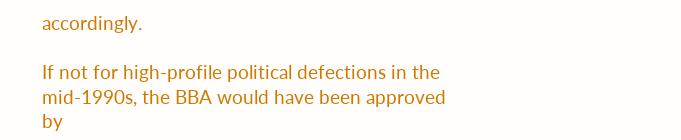accordingly.

If not for high-profile political defections in the mid-1990s, the BBA would have been approved by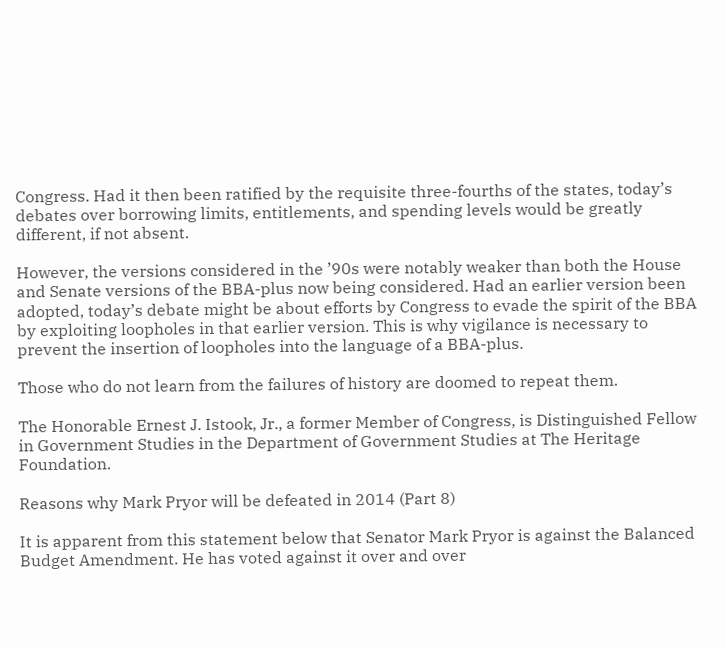Congress. Had it then been ratified by the requisite three-fourths of the states, today’s debates over borrowing limits, entitlements, and spending levels would be greatly different, if not absent.

However, the versions considered in the ’90s were notably weaker than both the House and Senate versions of the BBA-plus now being considered. Had an earlier version been adopted, today’s debate might be about efforts by Congress to evade the spirit of the BBA by exploiting loopholes in that earlier version. This is why vigilance is necessary to prevent the insertion of loopholes into the language of a BBA-plus.

Those who do not learn from the failures of history are doomed to repeat them.

The Honorable Ernest J. Istook, Jr., a former Member of Congress, is Distinguished Fellow in Government Studies in the Department of Government Studies at The Heritage Foundation.

Reasons why Mark Pryor will be defeated in 2014 (Part 8)

It is apparent from this statement below that Senator Mark Pryor is against the Balanced Budget Amendment. He has voted against it over and over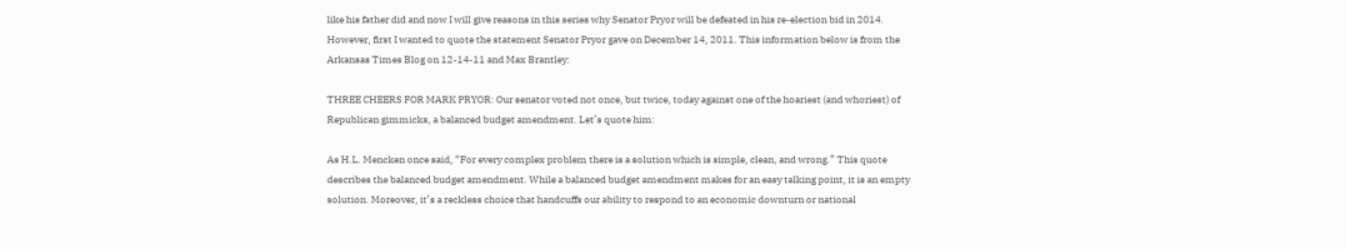like his father did and now I will give reasons in this series why Senator Pryor will be defeated in his re-election bid in 2014. However, first I wanted to quote the statement Senator Pryor gave on December 14, 2011. This information below is from the Arkansas Times Blog on 12-14-11 and Max Brantley:

THREE CHEERS FOR MARK PRYOR: Our senator voted not once, but twice, today against one of the hoariest (and whoriest) of Republican gimmicks, a balanced budget amendment. Let’s quote him:

As H.L. Mencken once said, “For every complex problem there is a solution which is simple, clean, and wrong.” This quote describes the balanced budget amendment. While a balanced budget amendment makes for an easy talking point, it is an empty solution. Moreover, it’s a reckless choice that handcuffs our ability to respond to an economic downturn or national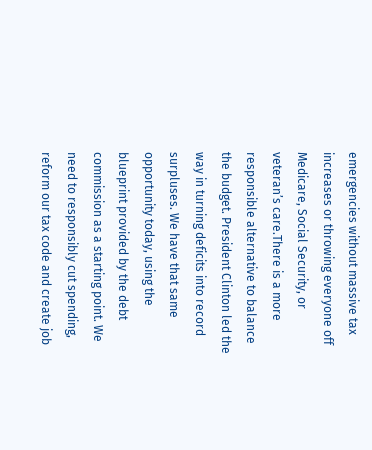emergencies without massive tax increases or throwing everyone off Medicare, Social Security, or veteran’s care.There is a more responsible alternative to balance the budget. President Clinton led the way in turning deficits into record surpluses. We have that same opportunity today, using the blueprint provided by the debt commission as a starting point. We need to responsibly cut spending, reform our tax code and create job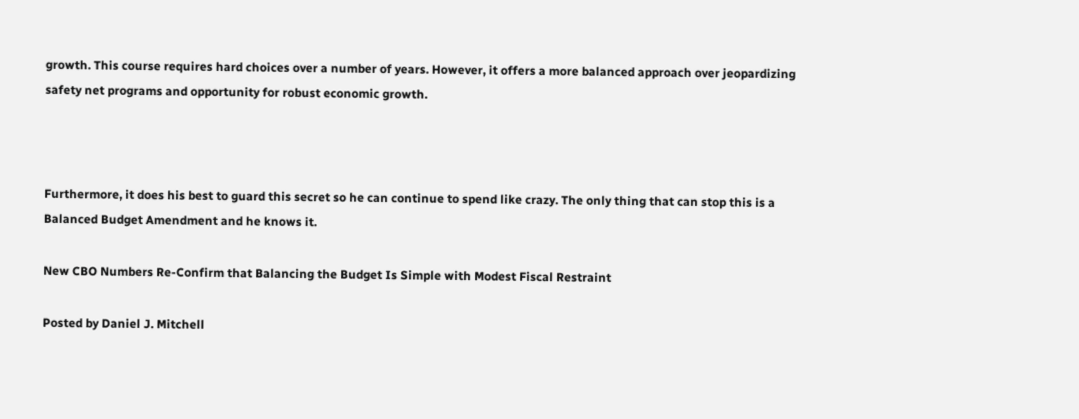growth. This course requires hard choices over a number of years. However, it offers a more balanced approach over jeopardizing safety net programs and opportunity for robust economic growth.



Furthermore, it does his best to guard this secret so he can continue to spend like crazy. The only thing that can stop this is a Balanced Budget Amendment and he knows it.

New CBO Numbers Re-Confirm that Balancing the Budget Is Simple with Modest Fiscal Restraint

Posted by Daniel J. Mitchell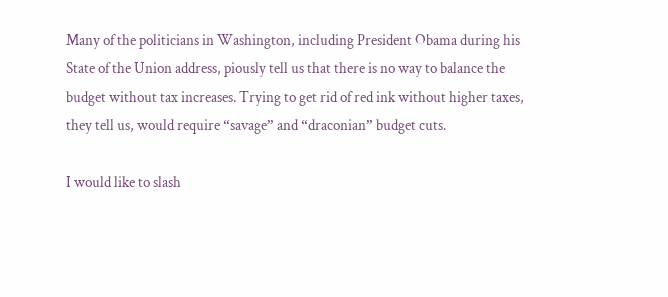Many of the politicians in Washington, including President Obama during his State of the Union address, piously tell us that there is no way to balance the budget without tax increases. Trying to get rid of red ink without higher taxes, they tell us, would require “savage” and “draconian” budget cuts.

I would like to slash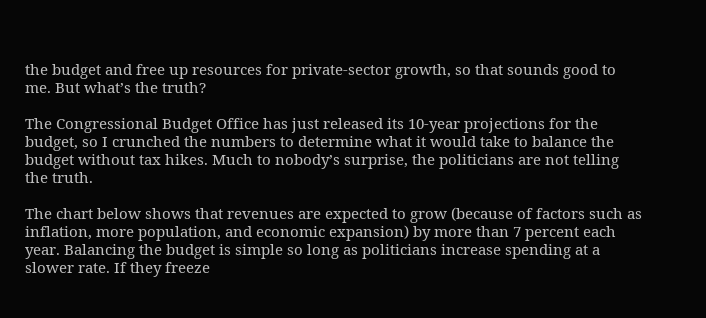the budget and free up resources for private-sector growth, so that sounds good to me. But what’s the truth?

The Congressional Budget Office has just released its 10-year projections for the budget, so I crunched the numbers to determine what it would take to balance the budget without tax hikes. Much to nobody’s surprise, the politicians are not telling the truth.

The chart below shows that revenues are expected to grow (because of factors such as inflation, more population, and economic expansion) by more than 7 percent each year. Balancing the budget is simple so long as politicians increase spending at a slower rate. If they freeze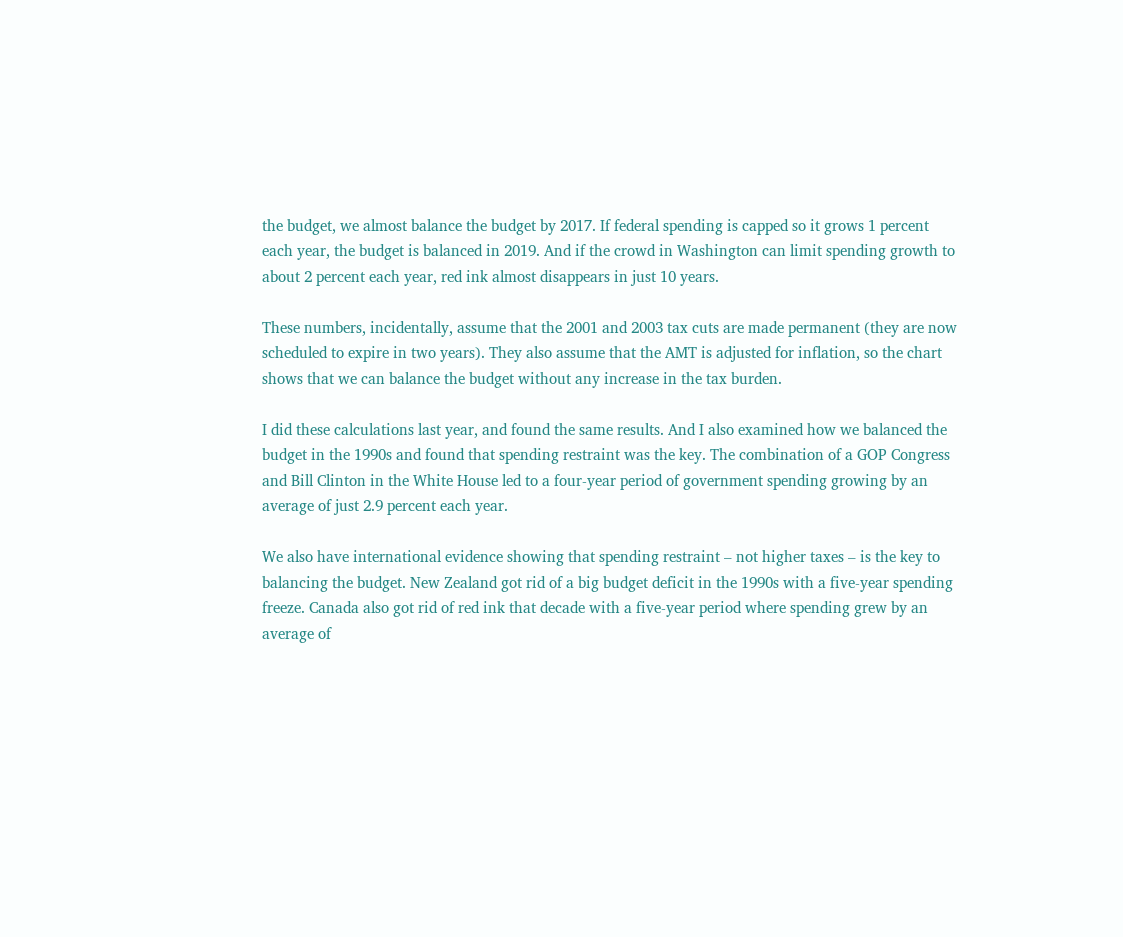the budget, we almost balance the budget by 2017. If federal spending is capped so it grows 1 percent each year, the budget is balanced in 2019. And if the crowd in Washington can limit spending growth to about 2 percent each year, red ink almost disappears in just 10 years.

These numbers, incidentally, assume that the 2001 and 2003 tax cuts are made permanent (they are now scheduled to expire in two years). They also assume that the AMT is adjusted for inflation, so the chart shows that we can balance the budget without any increase in the tax burden.

I did these calculations last year, and found the same results. And I also examined how we balanced the budget in the 1990s and found that spending restraint was the key. The combination of a GOP Congress and Bill Clinton in the White House led to a four-year period of government spending growing by an average of just 2.9 percent each year.

We also have international evidence showing that spending restraint – not higher taxes – is the key to balancing the budget. New Zealand got rid of a big budget deficit in the 1990s with a five-year spending freeze. Canada also got rid of red ink that decade with a five-year period where spending grew by an average of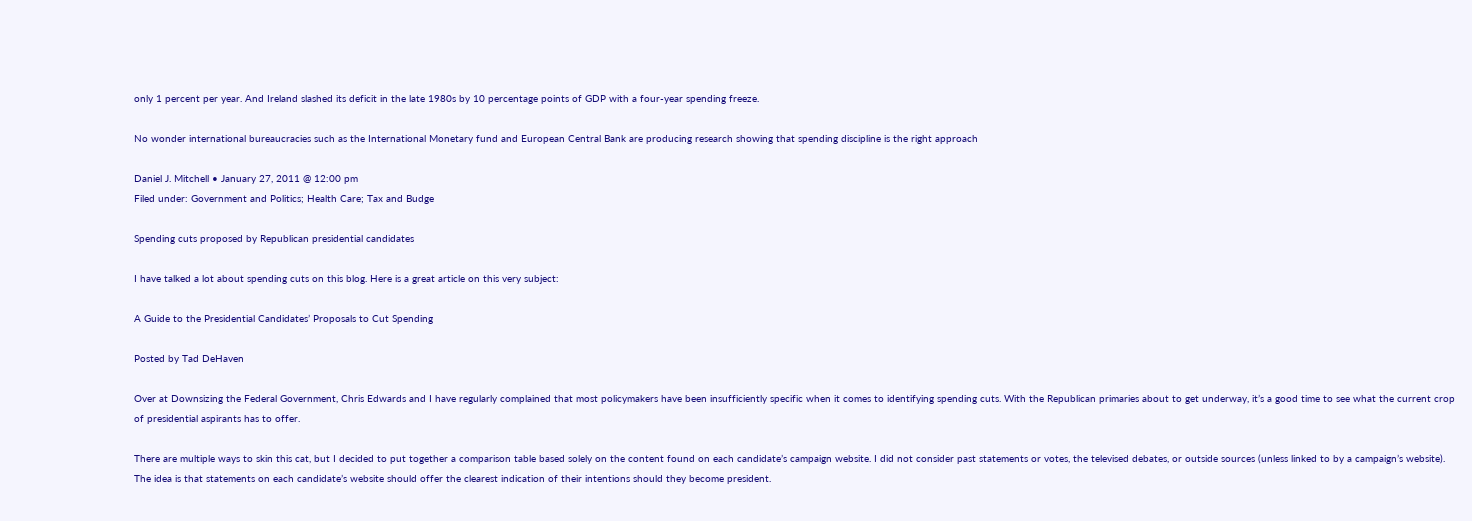only 1 percent per year. And Ireland slashed its deficit in the late 1980s by 10 percentage points of GDP with a four-year spending freeze.

No wonder international bureaucracies such as the International Monetary fund and European Central Bank are producing research showing that spending discipline is the right approach

Daniel J. Mitchell • January 27, 2011 @ 12:00 pm
Filed under: Government and Politics; Health Care; Tax and Budge

Spending cuts proposed by Republican presidential candidates

I have talked a lot about spending cuts on this blog. Here is a great article on this very subject:

A Guide to the Presidential Candidates’ Proposals to Cut Spending

Posted by Tad DeHaven

Over at Downsizing the Federal Government, Chris Edwards and I have regularly complained that most policymakers have been insufficiently specific when it comes to identifying spending cuts. With the Republican primaries about to get underway, it’s a good time to see what the current crop of presidential aspirants has to offer.

There are multiple ways to skin this cat, but I decided to put together a comparison table based solely on the content found on each candidate’s campaign website. I did not consider past statements or votes, the televised debates, or outside sources (unless linked to by a campaign’s website). The idea is that statements on each candidate’s website should offer the clearest indication of their intentions should they become president.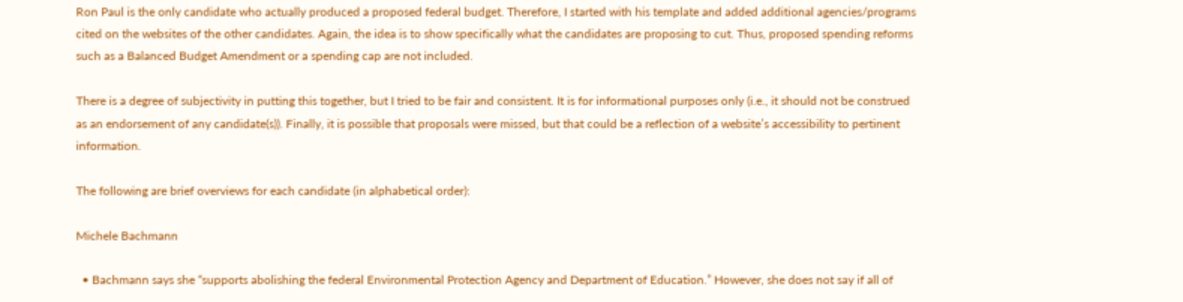Ron Paul is the only candidate who actually produced a proposed federal budget. Therefore, I started with his template and added additional agencies/programs cited on the websites of the other candidates. Again, the idea is to show specifically what the candidates are proposing to cut. Thus, proposed spending reforms such as a Balanced Budget Amendment or a spending cap are not included.

There is a degree of subjectivity in putting this together, but I tried to be fair and consistent. It is for informational purposes only (i.e., it should not be construed as an endorsement of any candidate(s)). Finally, it is possible that proposals were missed, but that could be a reflection of a website’s accessibility to pertinent information.

The following are brief overviews for each candidate (in alphabetical order):

Michele Bachmann

  • Bachmann says she “supports abolishing the federal Environmental Protection Agency and Department of Education.” However, she does not say if all of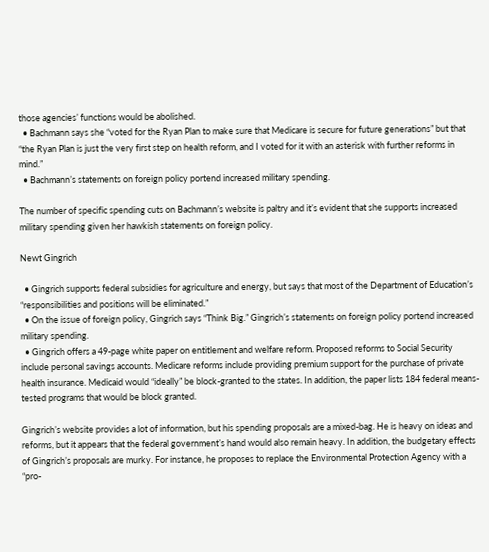those agencies’ functions would be abolished.
  • Bachmann says she “voted for the Ryan Plan to make sure that Medicare is secure for future generations” but that “the Ryan Plan is just the very first step on health reform, and I voted for it with an asterisk with further reforms in mind.”
  • Bachmann’s statements on foreign policy portend increased military spending.

The number of specific spending cuts on Bachmann’s website is paltry and it’s evident that she supports increased military spending given her hawkish statements on foreign policy.

Newt Gingrich

  • Gingrich supports federal subsidies for agriculture and energy, but says that most of the Department of Education’s “responsibilities and positions will be eliminated.”
  • On the issue of foreign policy, Gingrich says “Think Big.” Gingrich’s statements on foreign policy portend increased military spending.
  • Gingrich offers a 49-page white paper on entitlement and welfare reform. Proposed reforms to Social Security include personal savings accounts. Medicare reforms include providing premium support for the purchase of private health insurance. Medicaid would “ideally” be block-granted to the states. In addition, the paper lists 184 federal means-tested programs that would be block granted.

Gingrich’s website provides a lot of information, but his spending proposals are a mixed-bag. He is heavy on ideas and reforms, but it appears that the federal government’s hand would also remain heavy. In addition, the budgetary effects of Gingrich’s proposals are murky. For instance, he proposes to replace the Environmental Protection Agency with a “pro-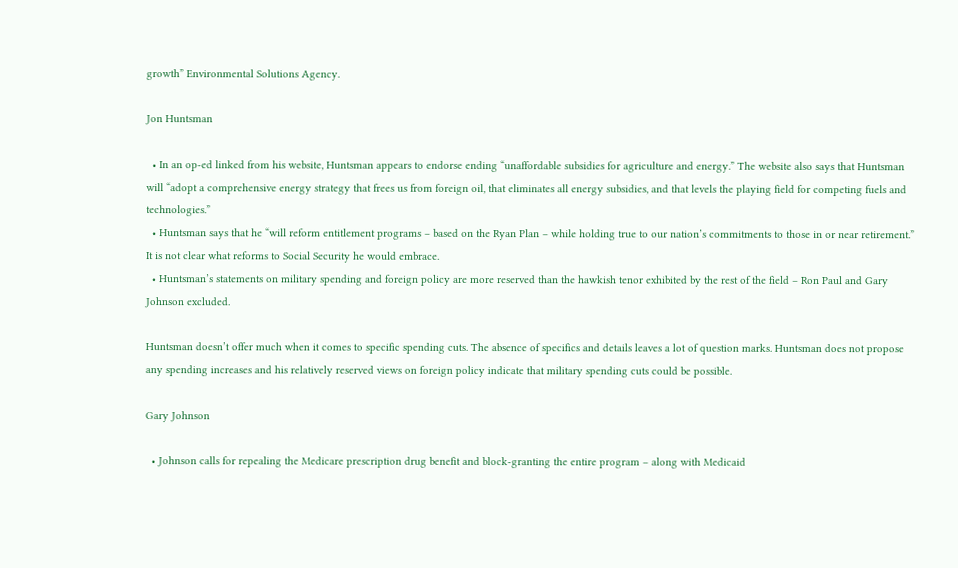growth” Environmental Solutions Agency.

Jon Huntsman

  • In an op-ed linked from his website, Huntsman appears to endorse ending “unaffordable subsidies for agriculture and energy.” The website also says that Huntsman will “adopt a comprehensive energy strategy that frees us from foreign oil, that eliminates all energy subsidies, and that levels the playing field for competing fuels and technologies.”
  • Huntsman says that he “will reform entitlement programs – based on the Ryan Plan – while holding true to our nation’s commitments to those in or near retirement.” It is not clear what reforms to Social Security he would embrace.
  • Huntsman’s statements on military spending and foreign policy are more reserved than the hawkish tenor exhibited by the rest of the field – Ron Paul and Gary Johnson excluded.

Huntsman doesn’t offer much when it comes to specific spending cuts. The absence of specifics and details leaves a lot of question marks. Huntsman does not propose any spending increases and his relatively reserved views on foreign policy indicate that military spending cuts could be possible.

Gary Johnson

  • Johnson calls for repealing the Medicare prescription drug benefit and block-granting the entire program – along with Medicaid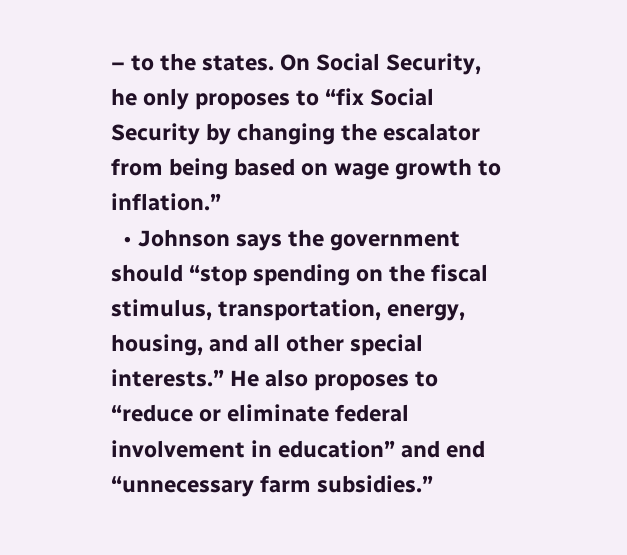– to the states. On Social Security, he only proposes to “fix Social Security by changing the escalator from being based on wage growth to inflation.”
  • Johnson says the government should “stop spending on the fiscal stimulus, transportation, energy, housing, and all other special interests.” He also proposes to “reduce or eliminate federal involvement in education” and end “unnecessary farm subsidies.”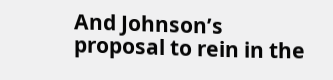And Johnson’s proposal to rein in the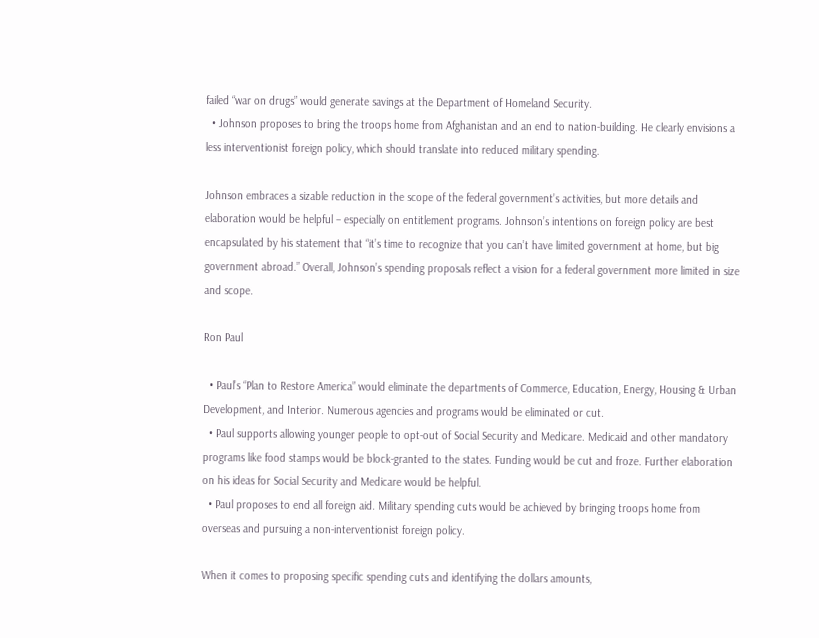failed “war on drugs” would generate savings at the Department of Homeland Security.
  • Johnson proposes to bring the troops home from Afghanistan and an end to nation-building. He clearly envisions a less interventionist foreign policy, which should translate into reduced military spending.

Johnson embraces a sizable reduction in the scope of the federal government’s activities, but more details and elaboration would be helpful – especially on entitlement programs. Johnson’s intentions on foreign policy are best encapsulated by his statement that “it’s time to recognize that you can’t have limited government at home, but big government abroad.” Overall, Johnson’s spending proposals reflect a vision for a federal government more limited in size and scope.

Ron Paul

  • Paul’s “Plan to Restore America” would eliminate the departments of Commerce, Education, Energy, Housing & Urban Development, and Interior. Numerous agencies and programs would be eliminated or cut.
  • Paul supports allowing younger people to opt-out of Social Security and Medicare. Medicaid and other mandatory programs like food stamps would be block-granted to the states. Funding would be cut and froze. Further elaboration on his ideas for Social Security and Medicare would be helpful.
  • Paul proposes to end all foreign aid. Military spending cuts would be achieved by bringing troops home from overseas and pursuing a non-interventionist foreign policy.

When it comes to proposing specific spending cuts and identifying the dollars amounts,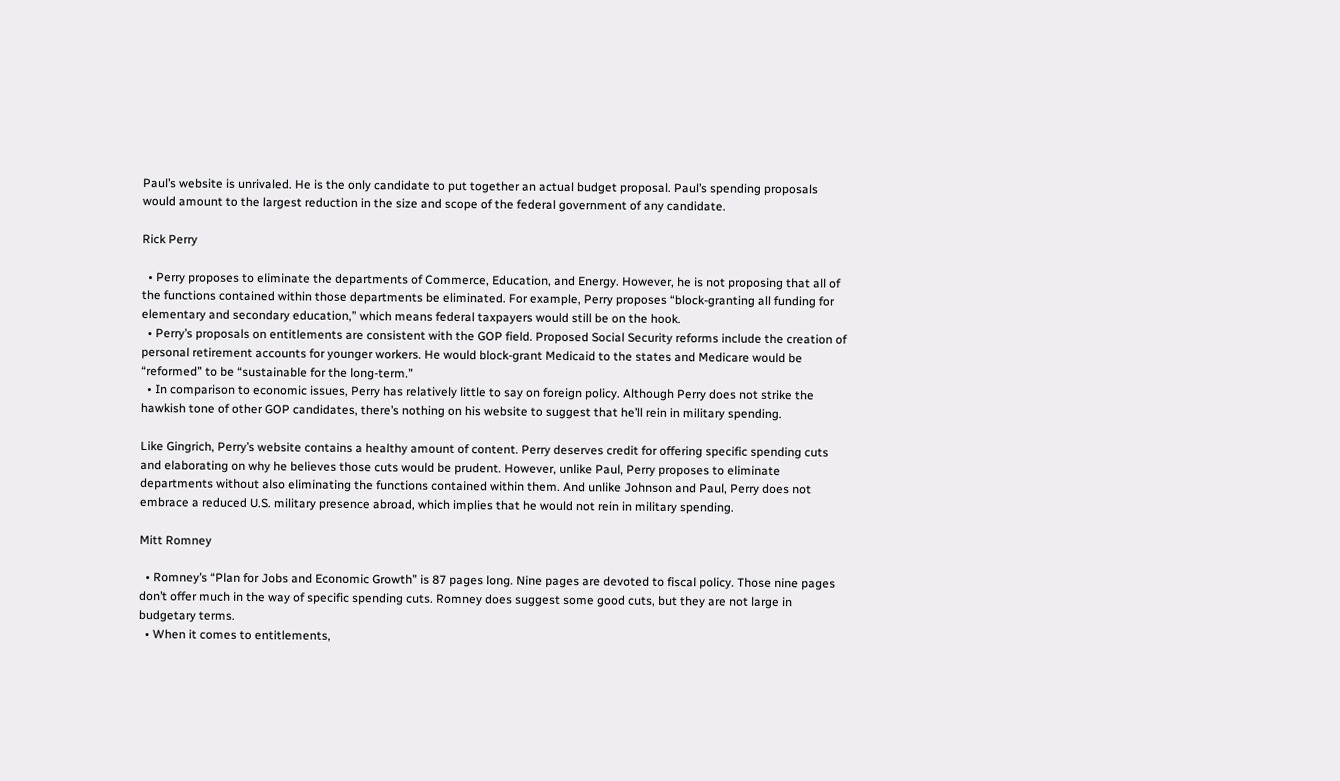Paul’s website is unrivaled. He is the only candidate to put together an actual budget proposal. Paul’s spending proposals would amount to the largest reduction in the size and scope of the federal government of any candidate.

Rick Perry

  • Perry proposes to eliminate the departments of Commerce, Education, and Energy. However, he is not proposing that all of the functions contained within those departments be eliminated. For example, Perry proposes “block-granting all funding for elementary and secondary education,” which means federal taxpayers would still be on the hook.
  • Perry’s proposals on entitlements are consistent with the GOP field. Proposed Social Security reforms include the creation of personal retirement accounts for younger workers. He would block-grant Medicaid to the states and Medicare would be “reformed” to be “sustainable for the long-term.”
  • In comparison to economic issues, Perry has relatively little to say on foreign policy. Although Perry does not strike the hawkish tone of other GOP candidates, there’s nothing on his website to suggest that he’ll rein in military spending.

Like Gingrich, Perry’s website contains a healthy amount of content. Perry deserves credit for offering specific spending cuts and elaborating on why he believes those cuts would be prudent. However, unlike Paul, Perry proposes to eliminate departments without also eliminating the functions contained within them. And unlike Johnson and Paul, Perry does not embrace a reduced U.S. military presence abroad, which implies that he would not rein in military spending.

Mitt Romney

  • Romney’s “Plan for Jobs and Economic Growth” is 87 pages long. Nine pages are devoted to fiscal policy. Those nine pages don’t offer much in the way of specific spending cuts. Romney does suggest some good cuts, but they are not large in budgetary terms.
  • When it comes to entitlements,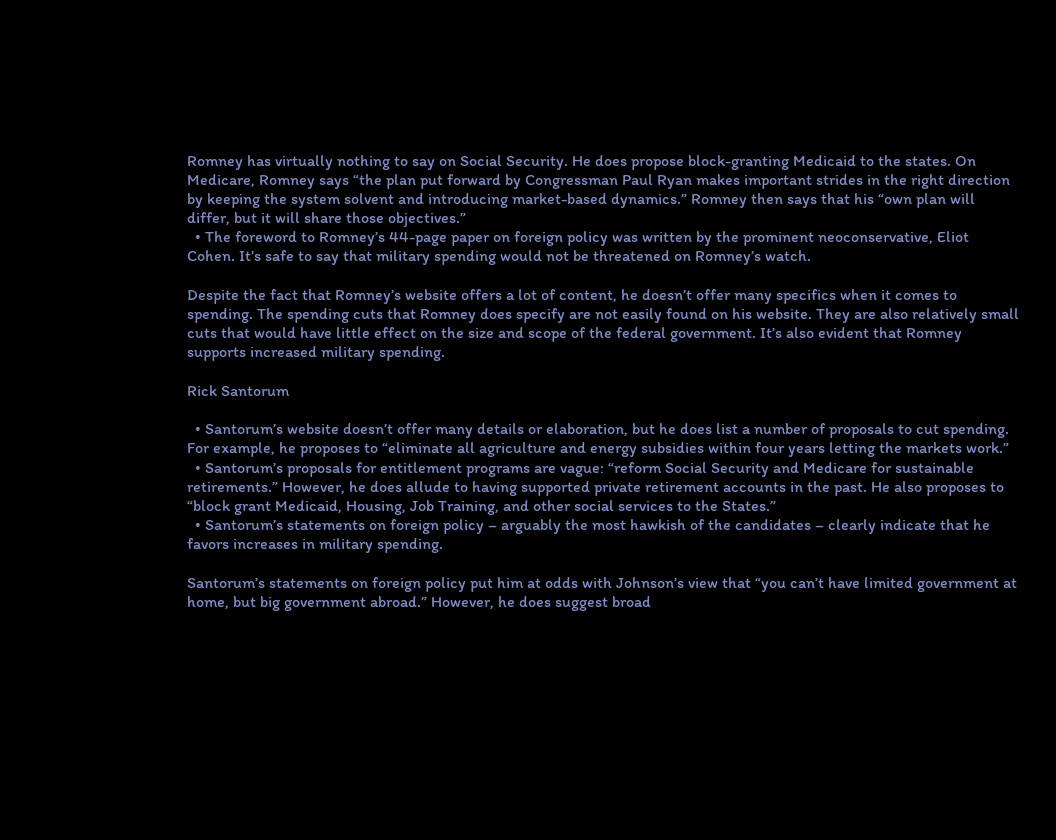Romney has virtually nothing to say on Social Security. He does propose block-granting Medicaid to the states. On Medicare, Romney says “the plan put forward by Congressman Paul Ryan makes important strides in the right direction by keeping the system solvent and introducing market-based dynamics.” Romney then says that his “own plan will differ, but it will share those objectives.”
  • The foreword to Romney’s 44-page paper on foreign policy was written by the prominent neoconservative, Eliot Cohen. It’s safe to say that military spending would not be threatened on Romney’s watch.

Despite the fact that Romney’s website offers a lot of content, he doesn’t offer many specifics when it comes to spending. The spending cuts that Romney does specify are not easily found on his website. They are also relatively small cuts that would have little effect on the size and scope of the federal government. It’s also evident that Romney supports increased military spending.

Rick Santorum

  • Santorum’s website doesn’t offer many details or elaboration, but he does list a number of proposals to cut spending. For example, he proposes to “eliminate all agriculture and energy subsidies within four years letting the markets work.”
  • Santorum’s proposals for entitlement programs are vague: “reform Social Security and Medicare for sustainable retirements.” However, he does allude to having supported private retirement accounts in the past. He also proposes to “block grant Medicaid, Housing, Job Training, and other social services to the States.”
  • Santorum’s statements on foreign policy – arguably the most hawkish of the candidates – clearly indicate that he favors increases in military spending.

Santorum’s statements on foreign policy put him at odds with Johnson’s view that “you can’t have limited government at home, but big government abroad.” However, he does suggest broad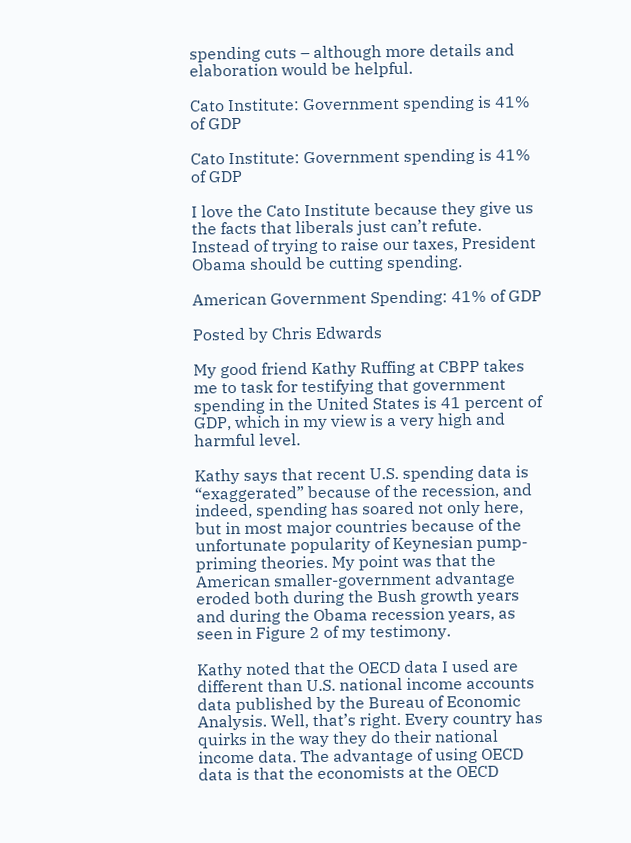spending cuts – although more details and elaboration would be helpful.

Cato Institute: Government spending is 41% of GDP

Cato Institute: Government spending is 41% of GDP

I love the Cato Institute because they give us the facts that liberals just can’t refute. Instead of trying to raise our taxes, President Obama should be cutting spending.

American Government Spending: 41% of GDP

Posted by Chris Edwards

My good friend Kathy Ruffing at CBPP takes me to task for testifying that government spending in the United States is 41 percent of GDP, which in my view is a very high and harmful level.

Kathy says that recent U.S. spending data is “exaggerated” because of the recession, and indeed, spending has soared not only here, but in most major countries because of the unfortunate popularity of Keynesian pump-priming theories. My point was that the American smaller-government advantage eroded both during the Bush growth years and during the Obama recession years, as seen in Figure 2 of my testimony.

Kathy noted that the OECD data I used are different than U.S. national income accounts data published by the Bureau of Economic Analysis. Well, that’s right. Every country has quirks in the way they do their national income data. The advantage of using OECD data is that the economists at the OECD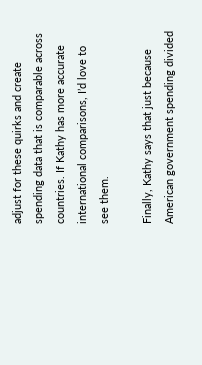adjust for these quirks and create spending data that is comparable across countries. If Kathy has more accurate international comparisons, I’d love to see them.

Finally, Kathy says that just because American government spending divided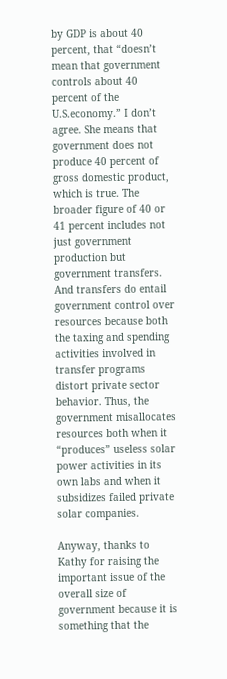by GDP is about 40 percent, that “doesn’t mean that government controls about 40 percent of the U.S.economy.” I don’t agree. She means that government does not produce 40 percent of gross domestic product, which is true. The broader figure of 40 or 41 percent includes not just government production but government transfers. And transfers do entail government control over resources because both the taxing and spending activities involved in transfer programs distort private sector behavior. Thus, the government misallocates resources both when it “produces” useless solar power activities in its own labs and when it subsidizes failed private solar companies.

Anyway, thanks to Kathy for raising the important issue of the overall size of government because it is something that the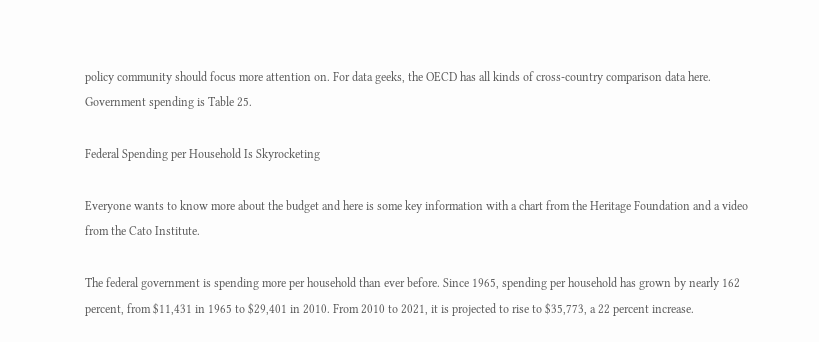policy community should focus more attention on. For data geeks, the OECD has all kinds of cross-country comparison data here. Government spending is Table 25.

Federal Spending per Household Is Skyrocketing

Everyone wants to know more about the budget and here is some key information with a chart from the Heritage Foundation and a video from the Cato Institute.

The federal government is spending more per household than ever before. Since 1965, spending per household has grown by nearly 162 percent, from $11,431 in 1965 to $29,401 in 2010. From 2010 to 2021, it is projected to rise to $35,773, a 22 percent increase.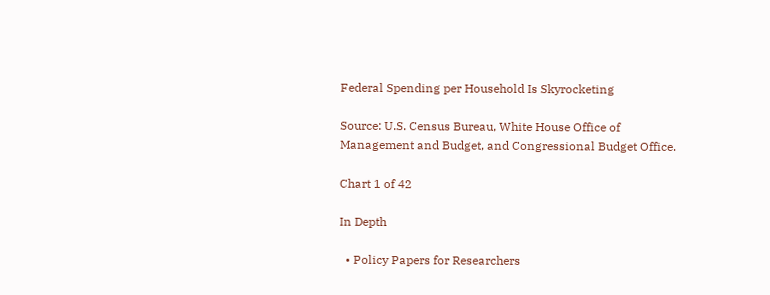Federal Spending per Household Is Skyrocketing

Source: U.S. Census Bureau, White House Office of Management and Budget, and Congressional Budget Office.

Chart 1 of 42

In Depth

  • Policy Papers for Researchers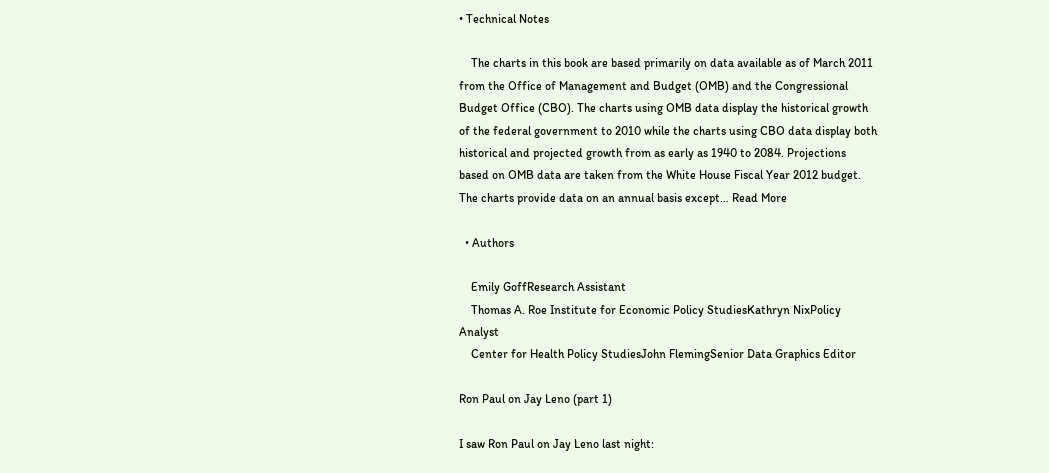• Technical Notes

    The charts in this book are based primarily on data available as of March 2011 from the Office of Management and Budget (OMB) and the Congressional Budget Office (CBO). The charts using OMB data display the historical growth of the federal government to 2010 while the charts using CBO data display both historical and projected growth from as early as 1940 to 2084. Projections based on OMB data are taken from the White House Fiscal Year 2012 budget. The charts provide data on an annual basis except… Read More

  • Authors

    Emily GoffResearch Assistant
    Thomas A. Roe Institute for Economic Policy StudiesKathryn NixPolicy Analyst
    Center for Health Policy StudiesJohn FlemingSenior Data Graphics Editor

Ron Paul on Jay Leno (part 1)

I saw Ron Paul on Jay Leno last night: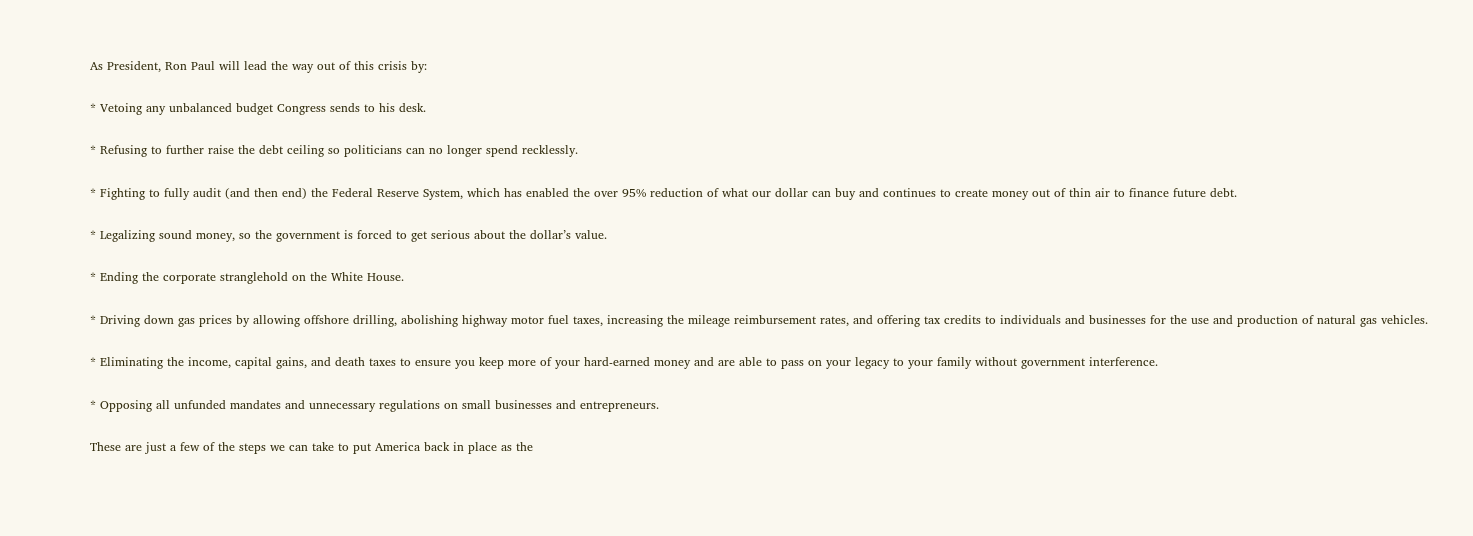As President, Ron Paul will lead the way out of this crisis by:

* Vetoing any unbalanced budget Congress sends to his desk.

* Refusing to further raise the debt ceiling so politicians can no longer spend recklessly.

* Fighting to fully audit (and then end) the Federal Reserve System, which has enabled the over 95% reduction of what our dollar can buy and continues to create money out of thin air to finance future debt.

* Legalizing sound money, so the government is forced to get serious about the dollar’s value.

* Ending the corporate stranglehold on the White House.

* Driving down gas prices by allowing offshore drilling, abolishing highway motor fuel taxes, increasing the mileage reimbursement rates, and offering tax credits to individuals and businesses for the use and production of natural gas vehicles.

* Eliminating the income, capital gains, and death taxes to ensure you keep more of your hard-earned money and are able to pass on your legacy to your family without government interference.

* Opposing all unfunded mandates and unnecessary regulations on small businesses and entrepreneurs.

These are just a few of the steps we can take to put America back in place as the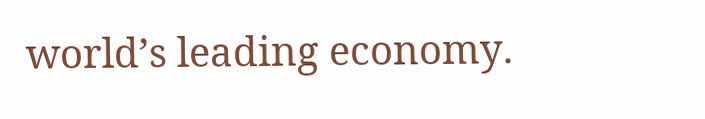world’s leading economy.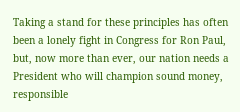Taking a stand for these principles has often been a lonely fight in Congress for Ron Paul, but, now more than ever, our nation needs a President who will champion sound money, responsible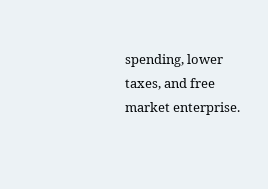spending, lower taxes, and free market enterprise.